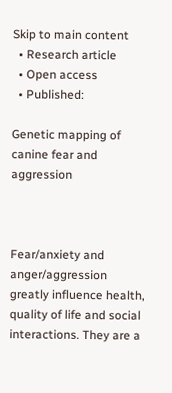Skip to main content
  • Research article
  • Open access
  • Published:

Genetic mapping of canine fear and aggression



Fear/anxiety and anger/aggression greatly influence health, quality of life and social interactions. They are a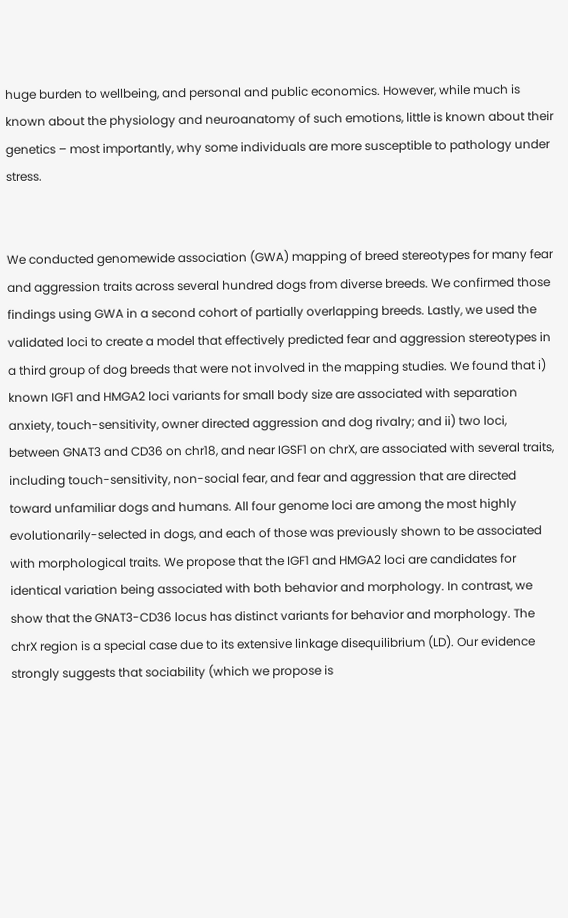huge burden to wellbeing, and personal and public economics. However, while much is known about the physiology and neuroanatomy of such emotions, little is known about their genetics – most importantly, why some individuals are more susceptible to pathology under stress.


We conducted genomewide association (GWA) mapping of breed stereotypes for many fear and aggression traits across several hundred dogs from diverse breeds. We confirmed those findings using GWA in a second cohort of partially overlapping breeds. Lastly, we used the validated loci to create a model that effectively predicted fear and aggression stereotypes in a third group of dog breeds that were not involved in the mapping studies. We found that i) known IGF1 and HMGA2 loci variants for small body size are associated with separation anxiety, touch-sensitivity, owner directed aggression and dog rivalry; and ii) two loci, between GNAT3 and CD36 on chr18, and near IGSF1 on chrX, are associated with several traits, including touch-sensitivity, non-social fear, and fear and aggression that are directed toward unfamiliar dogs and humans. All four genome loci are among the most highly evolutionarily-selected in dogs, and each of those was previously shown to be associated with morphological traits. We propose that the IGF1 and HMGA2 loci are candidates for identical variation being associated with both behavior and morphology. In contrast, we show that the GNAT3-CD36 locus has distinct variants for behavior and morphology. The chrX region is a special case due to its extensive linkage disequilibrium (LD). Our evidence strongly suggests that sociability (which we propose is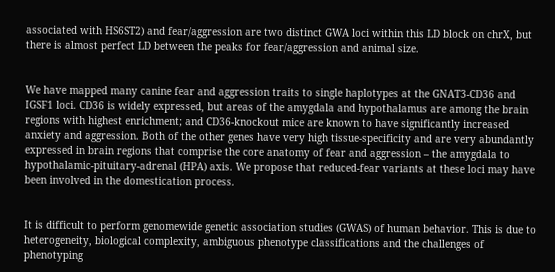associated with HS6ST2) and fear/aggression are two distinct GWA loci within this LD block on chrX, but there is almost perfect LD between the peaks for fear/aggression and animal size.


We have mapped many canine fear and aggression traits to single haplotypes at the GNAT3-CD36 and IGSF1 loci. CD36 is widely expressed, but areas of the amygdala and hypothalamus are among the brain regions with highest enrichment; and CD36-knockout mice are known to have significantly increased anxiety and aggression. Both of the other genes have very high tissue-specificity and are very abundantly expressed in brain regions that comprise the core anatomy of fear and aggression – the amygdala to hypothalamic-pituitary-adrenal (HPA) axis. We propose that reduced-fear variants at these loci may have been involved in the domestication process.


It is difficult to perform genomewide genetic association studies (GWAS) of human behavior. This is due to heterogeneity, biological complexity, ambiguous phenotype classifications and the challenges of phenotyping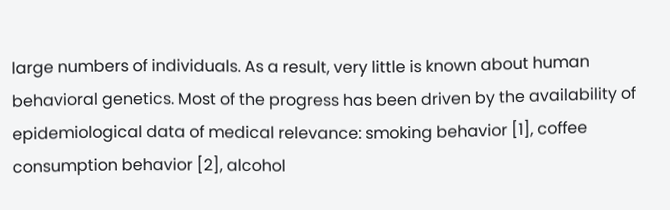large numbers of individuals. As a result, very little is known about human behavioral genetics. Most of the progress has been driven by the availability of epidemiological data of medical relevance: smoking behavior [1], coffee consumption behavior [2], alcohol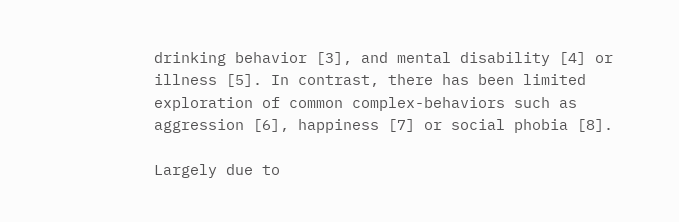drinking behavior [3], and mental disability [4] or illness [5]. In contrast, there has been limited exploration of common complex-behaviors such as aggression [6], happiness [7] or social phobia [8].

Largely due to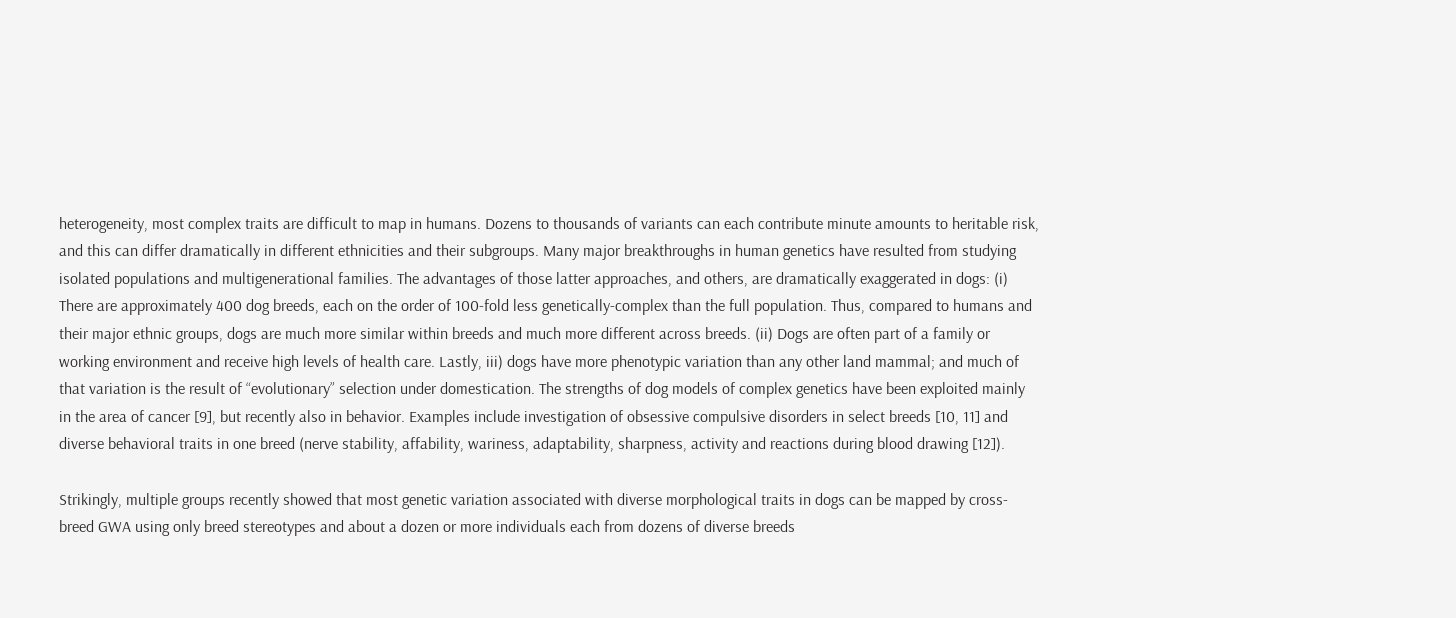heterogeneity, most complex traits are difficult to map in humans. Dozens to thousands of variants can each contribute minute amounts to heritable risk, and this can differ dramatically in different ethnicities and their subgroups. Many major breakthroughs in human genetics have resulted from studying isolated populations and multigenerational families. The advantages of those latter approaches, and others, are dramatically exaggerated in dogs: (i) There are approximately 400 dog breeds, each on the order of 100-fold less genetically-complex than the full population. Thus, compared to humans and their major ethnic groups, dogs are much more similar within breeds and much more different across breeds. (ii) Dogs are often part of a family or working environment and receive high levels of health care. Lastly, iii) dogs have more phenotypic variation than any other land mammal; and much of that variation is the result of “evolutionary” selection under domestication. The strengths of dog models of complex genetics have been exploited mainly in the area of cancer [9], but recently also in behavior. Examples include investigation of obsessive compulsive disorders in select breeds [10, 11] and diverse behavioral traits in one breed (nerve stability, affability, wariness, adaptability, sharpness, activity and reactions during blood drawing [12]).

Strikingly, multiple groups recently showed that most genetic variation associated with diverse morphological traits in dogs can be mapped by cross-breed GWA using only breed stereotypes and about a dozen or more individuals each from dozens of diverse breeds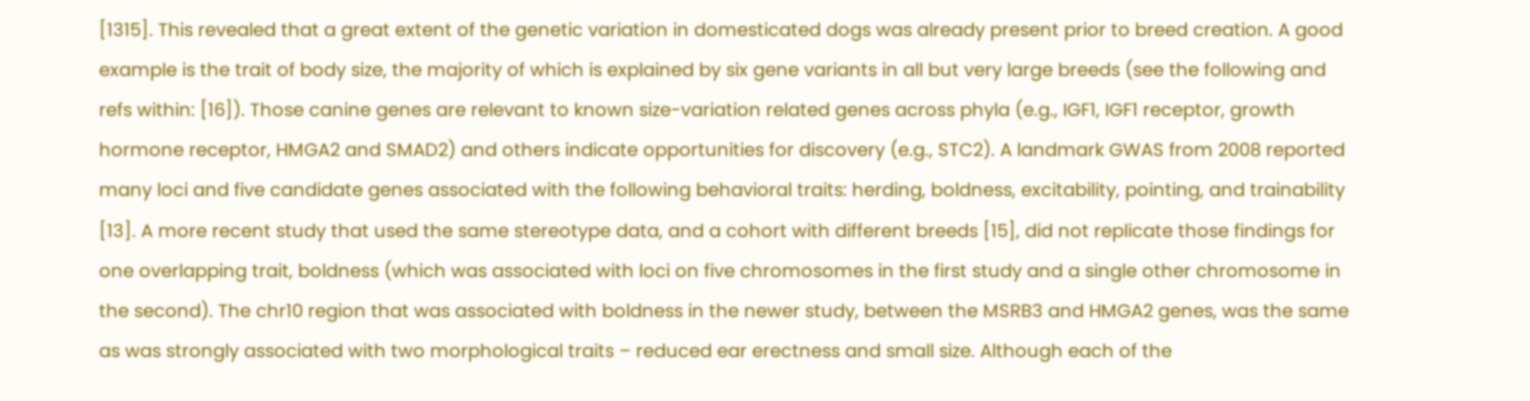[1315]. This revealed that a great extent of the genetic variation in domesticated dogs was already present prior to breed creation. A good example is the trait of body size, the majority of which is explained by six gene variants in all but very large breeds (see the following and refs within: [16]). Those canine genes are relevant to known size-variation related genes across phyla (e.g., IGF1, IGF1 receptor, growth hormone receptor, HMGA2 and SMAD2) and others indicate opportunities for discovery (e.g., STC2). A landmark GWAS from 2008 reported many loci and five candidate genes associated with the following behavioral traits: herding, boldness, excitability, pointing, and trainability [13]. A more recent study that used the same stereotype data, and a cohort with different breeds [15], did not replicate those findings for one overlapping trait, boldness (which was associated with loci on five chromosomes in the first study and a single other chromosome in the second). The chr10 region that was associated with boldness in the newer study, between the MSRB3 and HMGA2 genes, was the same as was strongly associated with two morphological traits – reduced ear erectness and small size. Although each of the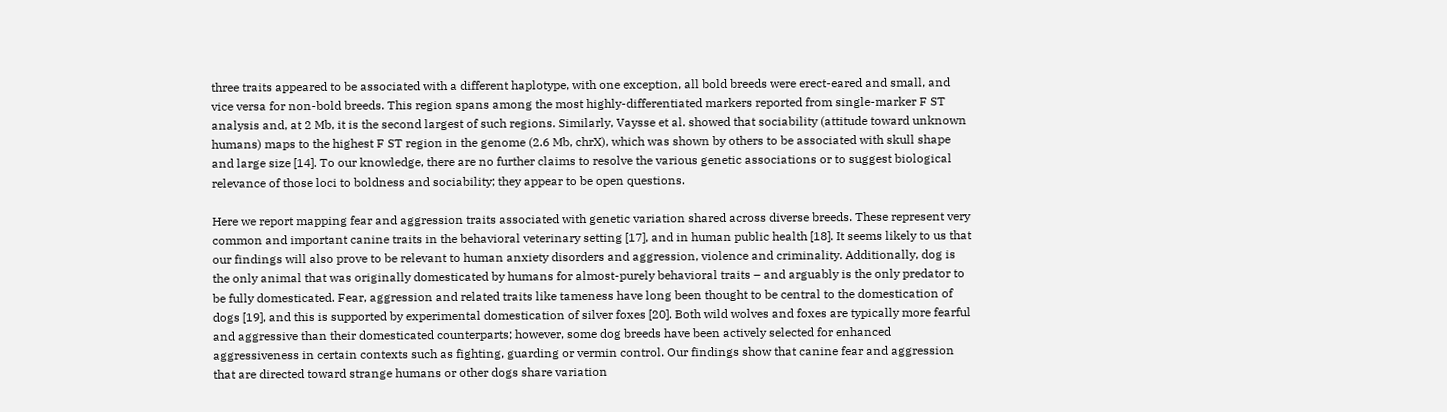three traits appeared to be associated with a different haplotype, with one exception, all bold breeds were erect-eared and small, and vice versa for non-bold breeds. This region spans among the most highly-differentiated markers reported from single-marker F ST analysis and, at 2 Mb, it is the second largest of such regions. Similarly, Vaysse et al. showed that sociability (attitude toward unknown humans) maps to the highest F ST region in the genome (2.6 Mb, chrX), which was shown by others to be associated with skull shape and large size [14]. To our knowledge, there are no further claims to resolve the various genetic associations or to suggest biological relevance of those loci to boldness and sociability; they appear to be open questions.

Here we report mapping fear and aggression traits associated with genetic variation shared across diverse breeds. These represent very common and important canine traits in the behavioral veterinary setting [17], and in human public health [18]. It seems likely to us that our findings will also prove to be relevant to human anxiety disorders and aggression, violence and criminality. Additionally, dog is the only animal that was originally domesticated by humans for almost-purely behavioral traits – and arguably is the only predator to be fully domesticated. Fear, aggression and related traits like tameness have long been thought to be central to the domestication of dogs [19], and this is supported by experimental domestication of silver foxes [20]. Both wild wolves and foxes are typically more fearful and aggressive than their domesticated counterparts; however, some dog breeds have been actively selected for enhanced aggressiveness in certain contexts such as fighting, guarding or vermin control. Our findings show that canine fear and aggression that are directed toward strange humans or other dogs share variation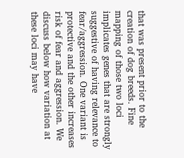that was present prior to the creation of dog breeds. Fine mapping of those two loci implicates genes that are strongly suggestive of having relevance to fear/aggression. One variant is protective and the other increases risk of fear and aggression. We discuss below how variation at these loci may have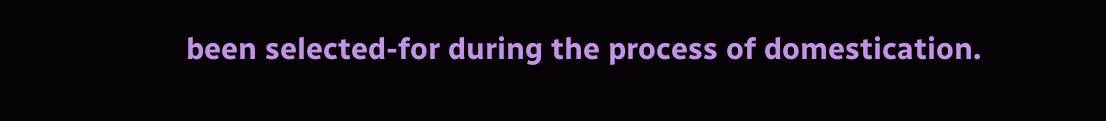been selected-for during the process of domestication.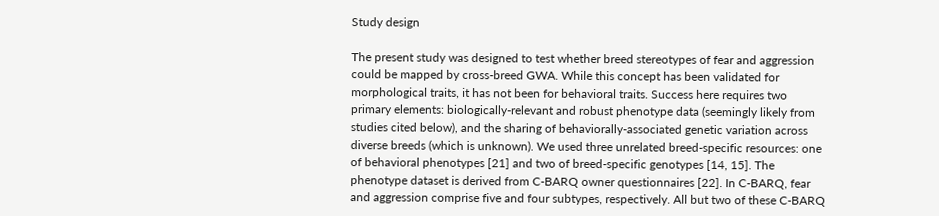Study design

The present study was designed to test whether breed stereotypes of fear and aggression could be mapped by cross-breed GWA. While this concept has been validated for morphological traits, it has not been for behavioral traits. Success here requires two primary elements: biologically-relevant and robust phenotype data (seemingly likely from studies cited below), and the sharing of behaviorally-associated genetic variation across diverse breeds (which is unknown). We used three unrelated breed-specific resources: one of behavioral phenotypes [21] and two of breed-specific genotypes [14, 15]. The phenotype dataset is derived from C-BARQ owner questionnaires [22]. In C-BARQ, fear and aggression comprise five and four subtypes, respectively. All but two of these C-BARQ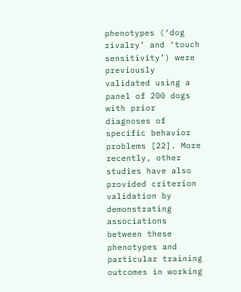phenotypes (‘dog rivalry’ and ‘touch sensitivity’) were previously validated using a panel of 200 dogs with prior diagnoses of specific behavior problems [22]. More recently, other studies have also provided criterion validation by demonstrating associations between these phenotypes and particular training outcomes in working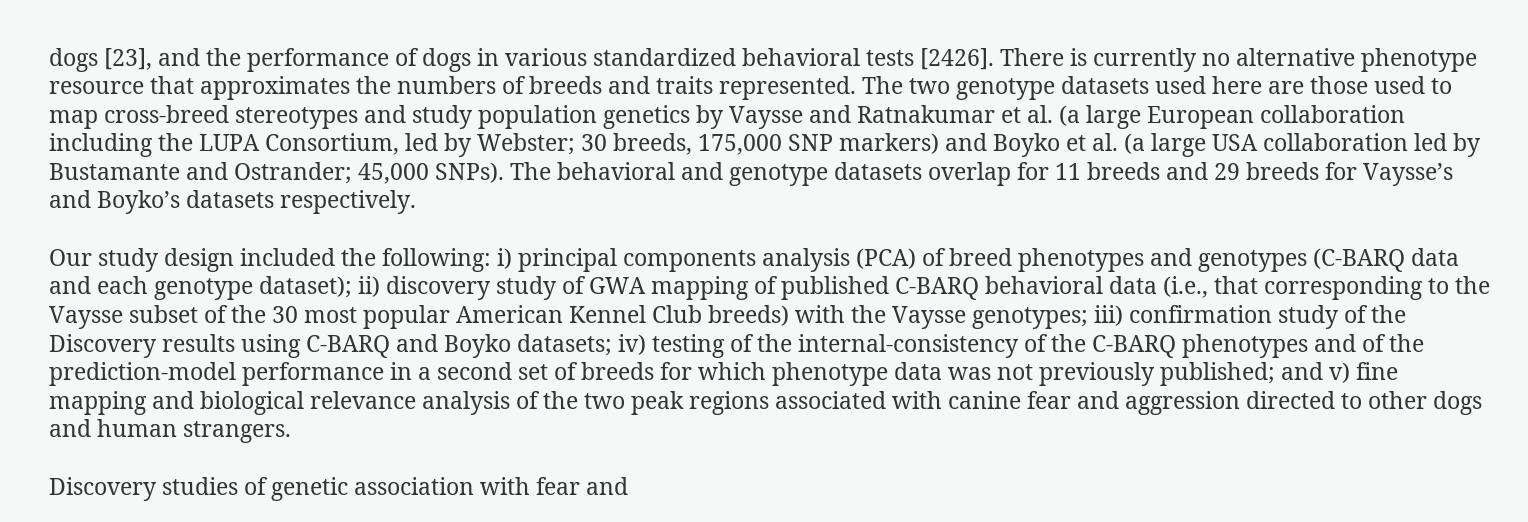dogs [23], and the performance of dogs in various standardized behavioral tests [2426]. There is currently no alternative phenotype resource that approximates the numbers of breeds and traits represented. The two genotype datasets used here are those used to map cross-breed stereotypes and study population genetics by Vaysse and Ratnakumar et al. (a large European collaboration including the LUPA Consortium, led by Webster; 30 breeds, 175,000 SNP markers) and Boyko et al. (a large USA collaboration led by Bustamante and Ostrander; 45,000 SNPs). The behavioral and genotype datasets overlap for 11 breeds and 29 breeds for Vaysse’s and Boyko’s datasets respectively.

Our study design included the following: i) principal components analysis (PCA) of breed phenotypes and genotypes (C-BARQ data and each genotype dataset); ii) discovery study of GWA mapping of published C-BARQ behavioral data (i.e., that corresponding to the Vaysse subset of the 30 most popular American Kennel Club breeds) with the Vaysse genotypes; iii) confirmation study of the Discovery results using C-BARQ and Boyko datasets; iv) testing of the internal-consistency of the C-BARQ phenotypes and of the prediction-model performance in a second set of breeds for which phenotype data was not previously published; and v) fine mapping and biological relevance analysis of the two peak regions associated with canine fear and aggression directed to other dogs and human strangers.

Discovery studies of genetic association with fear and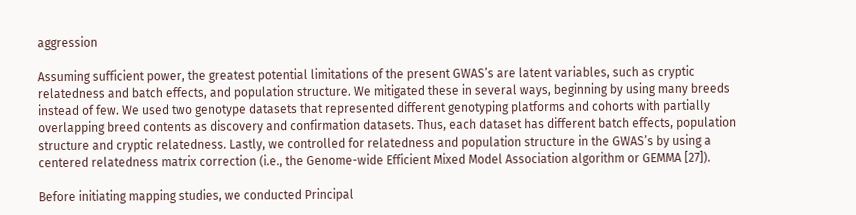aggression

Assuming sufficient power, the greatest potential limitations of the present GWAS’s are latent variables, such as cryptic relatedness and batch effects, and population structure. We mitigated these in several ways, beginning by using many breeds instead of few. We used two genotype datasets that represented different genotyping platforms and cohorts with partially overlapping breed contents as discovery and confirmation datasets. Thus, each dataset has different batch effects, population structure and cryptic relatedness. Lastly, we controlled for relatedness and population structure in the GWAS’s by using a centered relatedness matrix correction (i.e., the Genome-wide Efficient Mixed Model Association algorithm or GEMMA [27]).

Before initiating mapping studies, we conducted Principal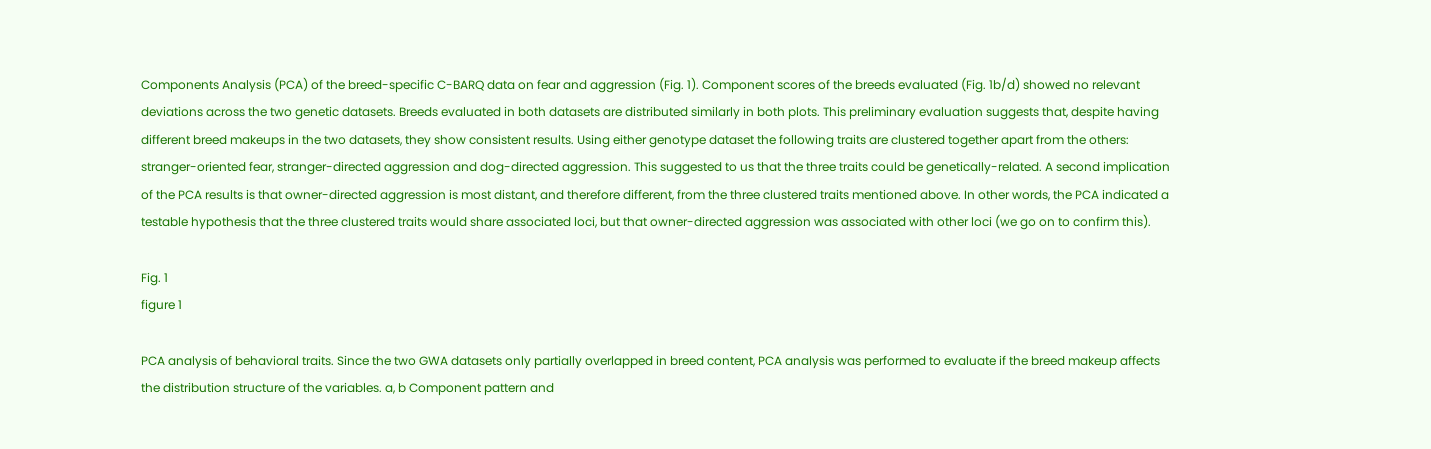Components Analysis (PCA) of the breed-specific C-BARQ data on fear and aggression (Fig. 1). Component scores of the breeds evaluated (Fig. 1b/d) showed no relevant deviations across the two genetic datasets. Breeds evaluated in both datasets are distributed similarly in both plots. This preliminary evaluation suggests that, despite having different breed makeups in the two datasets, they show consistent results. Using either genotype dataset the following traits are clustered together apart from the others: stranger-oriented fear, stranger-directed aggression and dog-directed aggression. This suggested to us that the three traits could be genetically-related. A second implication of the PCA results is that owner-directed aggression is most distant, and therefore different, from the three clustered traits mentioned above. In other words, the PCA indicated a testable hypothesis that the three clustered traits would share associated loci, but that owner-directed aggression was associated with other loci (we go on to confirm this).

Fig. 1
figure 1

PCA analysis of behavioral traits. Since the two GWA datasets only partially overlapped in breed content, PCA analysis was performed to evaluate if the breed makeup affects the distribution structure of the variables. a, b Component pattern and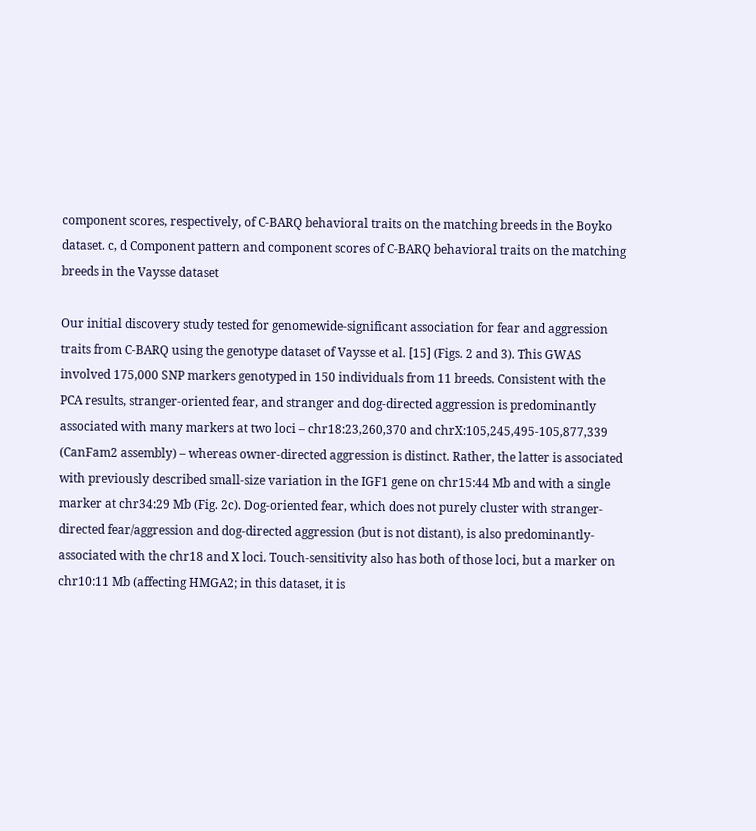component scores, respectively, of C-BARQ behavioral traits on the matching breeds in the Boyko dataset. c, d Component pattern and component scores of C-BARQ behavioral traits on the matching breeds in the Vaysse dataset

Our initial discovery study tested for genomewide-significant association for fear and aggression traits from C-BARQ using the genotype dataset of Vaysse et al. [15] (Figs. 2 and 3). This GWAS involved 175,000 SNP markers genotyped in 150 individuals from 11 breeds. Consistent with the PCA results, stranger-oriented fear, and stranger and dog-directed aggression is predominantly associated with many markers at two loci – chr18:23,260,370 and chrX:105,245,495-105,877,339 (CanFam2 assembly) – whereas owner-directed aggression is distinct. Rather, the latter is associated with previously described small-size variation in the IGF1 gene on chr15:44 Mb and with a single marker at chr34:29 Mb (Fig. 2c). Dog-oriented fear, which does not purely cluster with stranger-directed fear/aggression and dog-directed aggression (but is not distant), is also predominantly-associated with the chr18 and X loci. Touch-sensitivity also has both of those loci, but a marker on chr10:11 Mb (affecting HMGA2; in this dataset, it is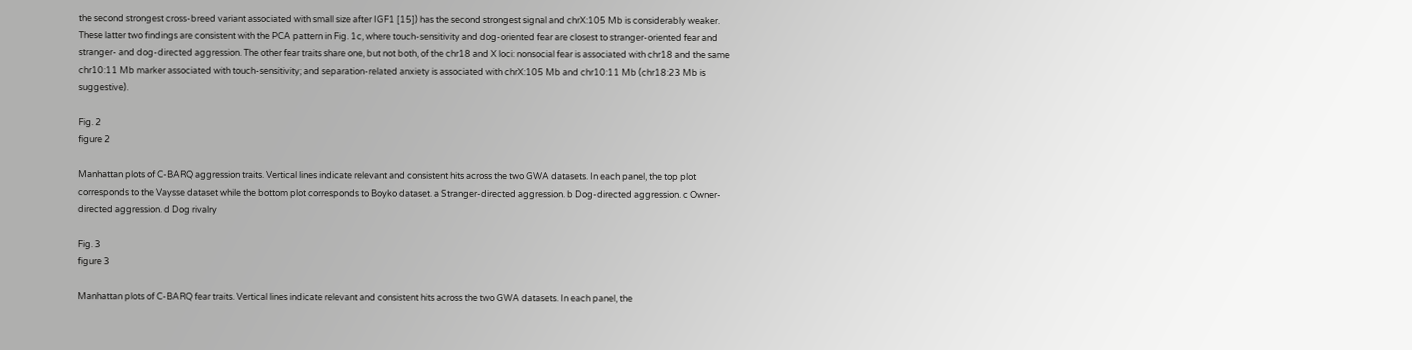the second strongest cross-breed variant associated with small size after IGF1 [15]) has the second strongest signal and chrX:105 Mb is considerably weaker. These latter two findings are consistent with the PCA pattern in Fig. 1c, where touch-sensitivity and dog-oriented fear are closest to stranger-oriented fear and stranger- and dog-directed aggression. The other fear traits share one, but not both, of the chr18 and X loci: nonsocial fear is associated with chr18 and the same chr10:11 Mb marker associated with touch-sensitivity; and separation-related anxiety is associated with chrX:105 Mb and chr10:11 Mb (chr18:23 Mb is suggestive).

Fig. 2
figure 2

Manhattan plots of C-BARQ aggression traits. Vertical lines indicate relevant and consistent hits across the two GWA datasets. In each panel, the top plot corresponds to the Vaysse dataset while the bottom plot corresponds to Boyko dataset. a Stranger-directed aggression. b Dog-directed aggression. c Owner-directed aggression. d Dog rivalry

Fig. 3
figure 3

Manhattan plots of C-BARQ fear traits. Vertical lines indicate relevant and consistent hits across the two GWA datasets. In each panel, the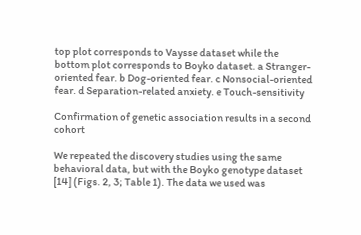top plot corresponds to Vaysse dataset while the bottom plot corresponds to Boyko dataset. a Stranger-oriented fear. b Dog-oriented fear. c Nonsocial-oriented fear. d Separation-related anxiety. e Touch-sensitivity

Confirmation of genetic association results in a second cohort

We repeated the discovery studies using the same behavioral data, but with the Boyko genotype dataset [14] (Figs. 2, 3; Table 1). The data we used was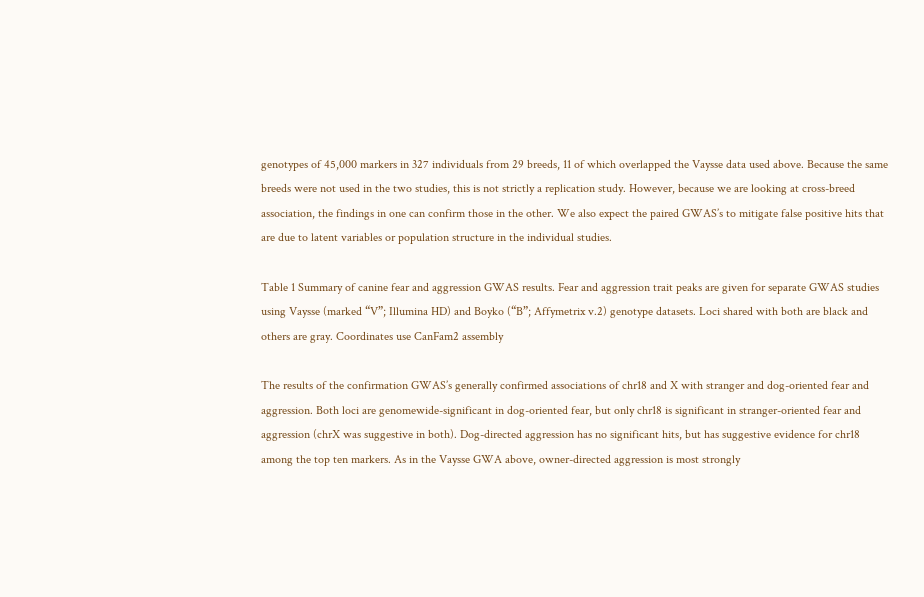genotypes of 45,000 markers in 327 individuals from 29 breeds, 11 of which overlapped the Vaysse data used above. Because the same breeds were not used in the two studies, this is not strictly a replication study. However, because we are looking at cross-breed association, the findings in one can confirm those in the other. We also expect the paired GWAS’s to mitigate false positive hits that are due to latent variables or population structure in the individual studies.

Table 1 Summary of canine fear and aggression GWAS results. Fear and aggression trait peaks are given for separate GWAS studies using Vaysse (marked “V”; Illumina HD) and Boyko (“B”; Affymetrix v.2) genotype datasets. Loci shared with both are black and others are gray. Coordinates use CanFam2 assembly

The results of the confirmation GWAS’s generally confirmed associations of chr18 and X with stranger and dog-oriented fear and aggression. Both loci are genomewide-significant in dog-oriented fear, but only chr18 is significant in stranger-oriented fear and aggression (chrX was suggestive in both). Dog-directed aggression has no significant hits, but has suggestive evidence for chr18 among the top ten markers. As in the Vaysse GWA above, owner-directed aggression is most strongly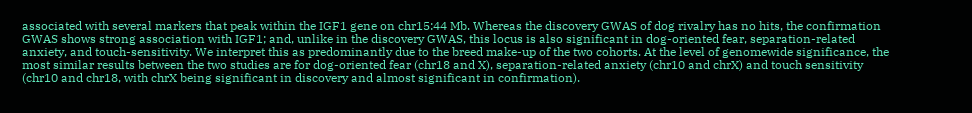associated with several markers that peak within the IGF1 gene on chr15:44 Mb. Whereas the discovery GWAS of dog rivalry has no hits, the confirmation GWAS shows strong association with IGF1; and, unlike in the discovery GWAS, this locus is also significant in dog-oriented fear, separation-related anxiety, and touch-sensitivity. We interpret this as predominantly due to the breed make-up of the two cohorts. At the level of genomewide significance, the most similar results between the two studies are for dog-oriented fear (chr18 and X), separation-related anxiety (chr10 and chrX) and touch sensitivity (chr10 and chr18, with chrX being significant in discovery and almost significant in confirmation).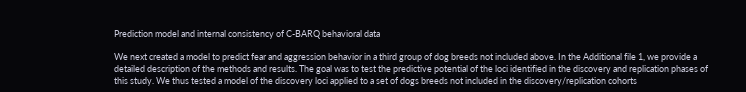Prediction model and internal consistency of C-BARQ behavioral data

We next created a model to predict fear and aggression behavior in a third group of dog breeds not included above. In the Additional file 1, we provide a detailed description of the methods and results. The goal was to test the predictive potential of the loci identified in the discovery and replication phases of this study. We thus tested a model of the discovery loci applied to a set of dogs breeds not included in the discovery/replication cohorts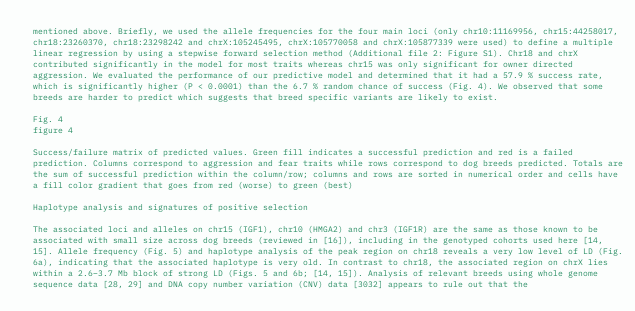mentioned above. Briefly, we used the allele frequencies for the four main loci (only chr10:11169956, chr15:44258017, chr18:23260370, chr18:23298242 and chrX:105245495, chrX:105770058 and chrX:105877339 were used) to define a multiple linear regression by using a stepwise forward selection method (Additional file 2: Figure S1). Chr18 and chrX contributed significantly in the model for most traits whereas chr15 was only significant for owner directed aggression. We evaluated the performance of our predictive model and determined that it had a 57.9 % success rate, which is significantly higher (P < 0.0001) than the 6.7 % random chance of success (Fig. 4). We observed that some breeds are harder to predict which suggests that breed specific variants are likely to exist.

Fig. 4
figure 4

Success/failure matrix of predicted values. Green fill indicates a successful prediction and red is a failed prediction. Columns correspond to aggression and fear traits while rows correspond to dog breeds predicted. Totals are the sum of successful prediction within the column/row; columns and rows are sorted in numerical order and cells have a fill color gradient that goes from red (worse) to green (best)

Haplotype analysis and signatures of positive selection

The associated loci and alleles on chr15 (IGF1), chr10 (HMGA2) and chr3 (IGF1R) are the same as those known to be associated with small size across dog breeds (reviewed in [16]), including in the genotyped cohorts used here [14, 15]. Allele frequency (Fig. 5) and haplotype analysis of the peak region on chr18 reveals a very low level of LD (Fig. 6a), indicating that the associated haplotype is very old. In contrast to chr18, the associated region on chrX lies within a 2.6–3.7 Mb block of strong LD (Figs. 5 and 6b; [14, 15]). Analysis of relevant breeds using whole genome sequence data [28, 29] and DNA copy number variation (CNV) data [3032] appears to rule out that the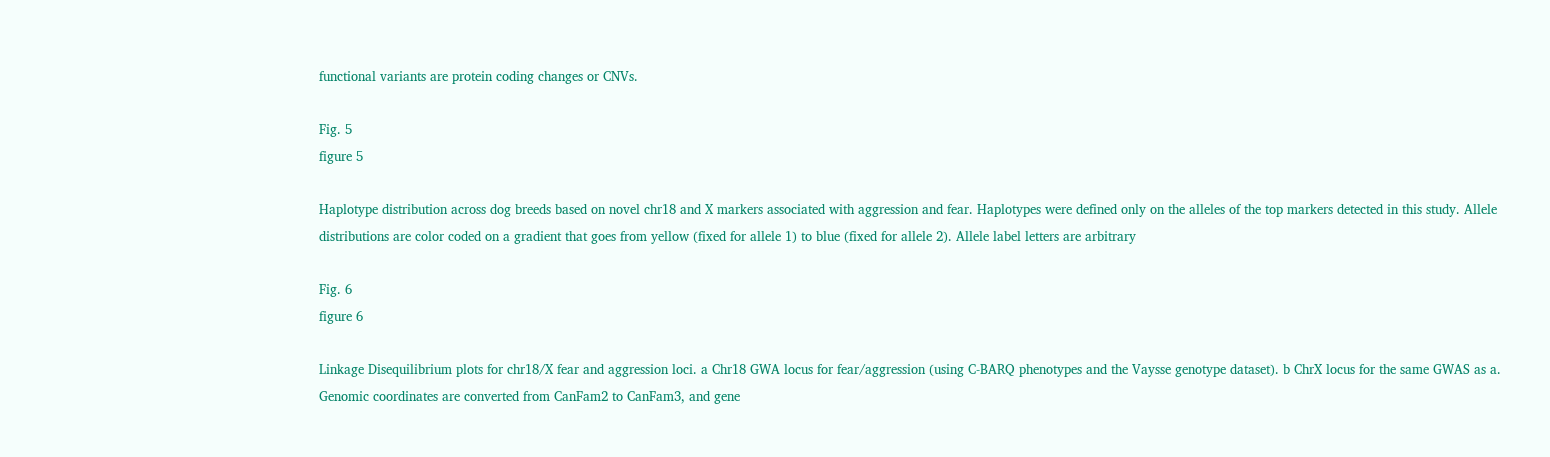functional variants are protein coding changes or CNVs.

Fig. 5
figure 5

Haplotype distribution across dog breeds based on novel chr18 and X markers associated with aggression and fear. Haplotypes were defined only on the alleles of the top markers detected in this study. Allele distributions are color coded on a gradient that goes from yellow (fixed for allele 1) to blue (fixed for allele 2). Allele label letters are arbitrary

Fig. 6
figure 6

Linkage Disequilibrium plots for chr18/X fear and aggression loci. a Chr18 GWA locus for fear/aggression (using C-BARQ phenotypes and the Vaysse genotype dataset). b ChrX locus for the same GWAS as a. Genomic coordinates are converted from CanFam2 to CanFam3, and gene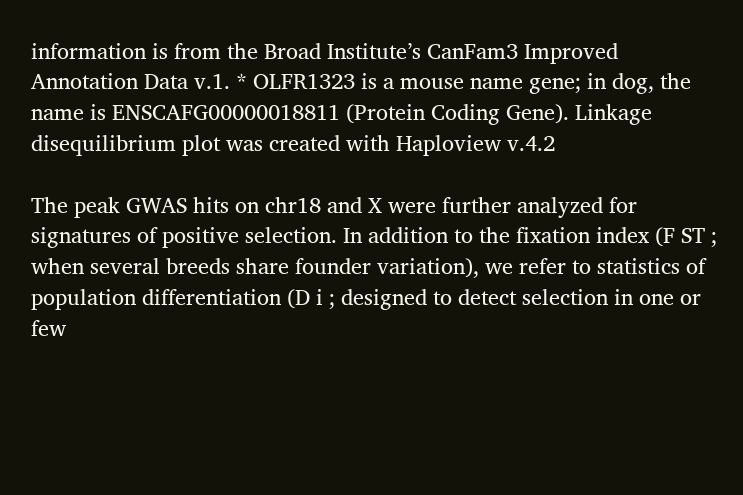information is from the Broad Institute’s CanFam3 Improved Annotation Data v.1. * OLFR1323 is a mouse name gene; in dog, the name is ENSCAFG00000018811 (Protein Coding Gene). Linkage disequilibrium plot was created with Haploview v.4.2

The peak GWAS hits on chr18 and X were further analyzed for signatures of positive selection. In addition to the fixation index (F ST ; when several breeds share founder variation), we refer to statistics of population differentiation (D i ; designed to detect selection in one or few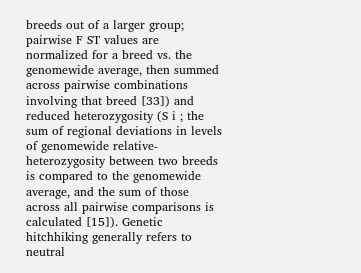breeds out of a larger group; pairwise F ST values are normalized for a breed vs. the genomewide average, then summed across pairwise combinations involving that breed [33]) and reduced heterozygosity (S i ; the sum of regional deviations in levels of genomewide relative-heterozygosity between two breeds is compared to the genomewide average, and the sum of those across all pairwise comparisons is calculated [15]). Genetic hitchhiking generally refers to neutral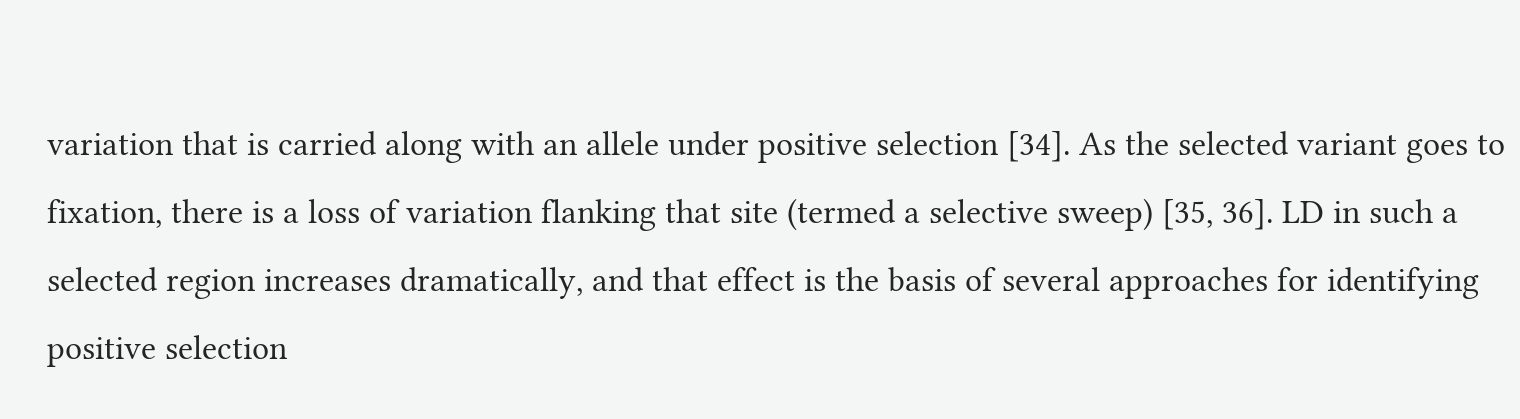variation that is carried along with an allele under positive selection [34]. As the selected variant goes to fixation, there is a loss of variation flanking that site (termed a selective sweep) [35, 36]. LD in such a selected region increases dramatically, and that effect is the basis of several approaches for identifying positive selection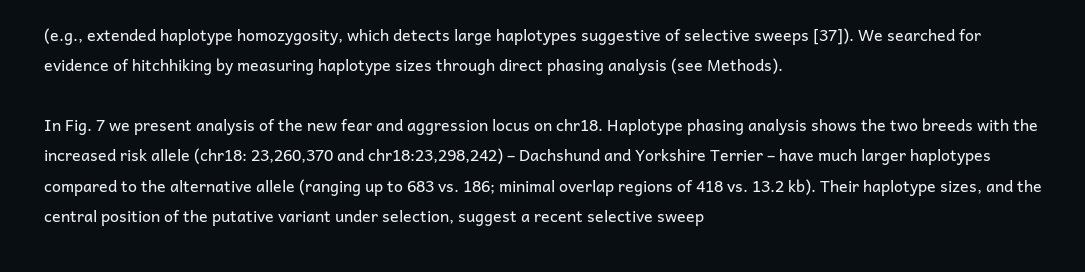(e.g., extended haplotype homozygosity, which detects large haplotypes suggestive of selective sweeps [37]). We searched for evidence of hitchhiking by measuring haplotype sizes through direct phasing analysis (see Methods).

In Fig. 7 we present analysis of the new fear and aggression locus on chr18. Haplotype phasing analysis shows the two breeds with the increased risk allele (chr18: 23,260,370 and chr18:23,298,242) – Dachshund and Yorkshire Terrier – have much larger haplotypes compared to the alternative allele (ranging up to 683 vs. 186; minimal overlap regions of 418 vs. 13.2 kb). Their haplotype sizes, and the central position of the putative variant under selection, suggest a recent selective sweep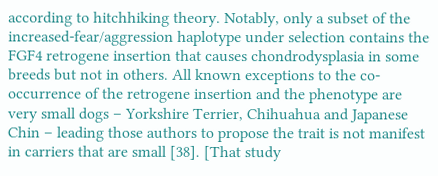according to hitchhiking theory. Notably, only a subset of the increased-fear/aggression haplotype under selection contains the FGF4 retrogene insertion that causes chondrodysplasia in some breeds but not in others. All known exceptions to the co-occurrence of the retrogene insertion and the phenotype are very small dogs – Yorkshire Terrier, Chihuahua and Japanese Chin – leading those authors to propose the trait is not manifest in carriers that are small [38]. [That study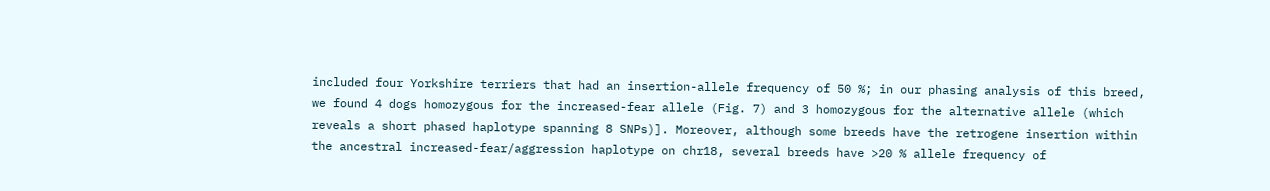included four Yorkshire terriers that had an insertion-allele frequency of 50 %; in our phasing analysis of this breed, we found 4 dogs homozygous for the increased-fear allele (Fig. 7) and 3 homozygous for the alternative allele (which reveals a short phased haplotype spanning 8 SNPs)]. Moreover, although some breeds have the retrogene insertion within the ancestral increased-fear/aggression haplotype on chr18, several breeds have >20 % allele frequency of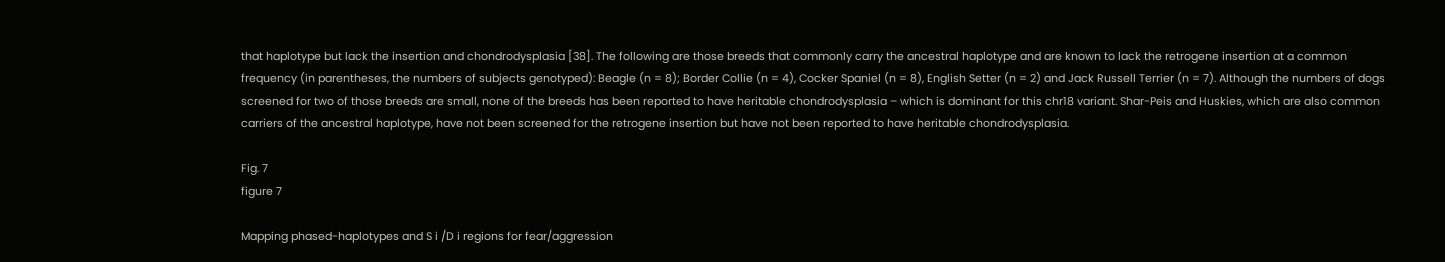that haplotype but lack the insertion and chondrodysplasia [38]. The following are those breeds that commonly carry the ancestral haplotype and are known to lack the retrogene insertion at a common frequency (in parentheses, the numbers of subjects genotyped): Beagle (n = 8); Border Collie (n = 4), Cocker Spaniel (n = 8), English Setter (n = 2) and Jack Russell Terrier (n = 7). Although the numbers of dogs screened for two of those breeds are small, none of the breeds has been reported to have heritable chondrodysplasia – which is dominant for this chr18 variant. Shar-Peis and Huskies, which are also common carriers of the ancestral haplotype, have not been screened for the retrogene insertion but have not been reported to have heritable chondrodysplasia.

Fig. 7
figure 7

Mapping phased-haplotypes and S i /D i regions for fear/aggression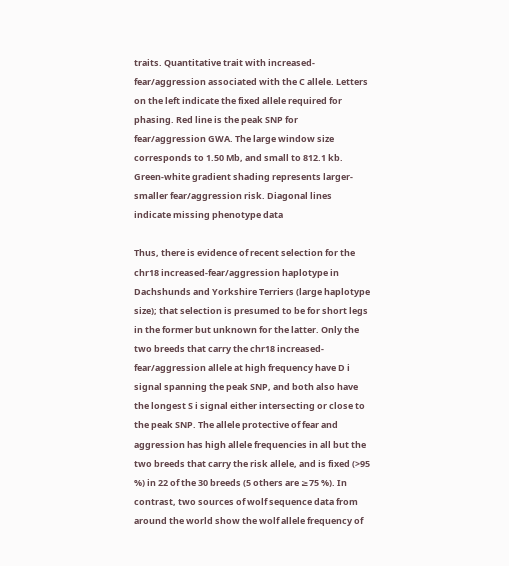traits. Quantitative trait with increased-fear/aggression associated with the C allele. Letters on the left indicate the fixed allele required for phasing. Red line is the peak SNP for fear/aggression GWA. The large window size corresponds to 1.50 Mb, and small to 812.1 kb. Green-white gradient shading represents larger-smaller fear/aggression risk. Diagonal lines indicate missing phenotype data

Thus, there is evidence of recent selection for the chr18 increased-fear/aggression haplotype in Dachshunds and Yorkshire Terriers (large haplotype size); that selection is presumed to be for short legs in the former but unknown for the latter. Only the two breeds that carry the chr18 increased-fear/aggression allele at high frequency have D i signal spanning the peak SNP, and both also have the longest S i signal either intersecting or close to the peak SNP. The allele protective of fear and aggression has high allele frequencies in all but the two breeds that carry the risk allele, and is fixed (>95 %) in 22 of the 30 breeds (5 others are ≥75 %). In contrast, two sources of wolf sequence data from around the world show the wolf allele frequency of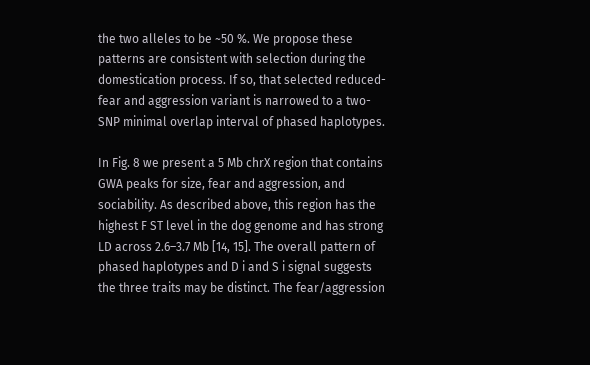the two alleles to be ~50 %. We propose these patterns are consistent with selection during the domestication process. If so, that selected reduced-fear and aggression variant is narrowed to a two-SNP minimal overlap interval of phased haplotypes.

In Fig. 8 we present a 5 Mb chrX region that contains GWA peaks for size, fear and aggression, and sociability. As described above, this region has the highest F ST level in the dog genome and has strong LD across 2.6–3.7 Mb [14, 15]. The overall pattern of phased haplotypes and D i and S i signal suggests the three traits may be distinct. The fear/aggression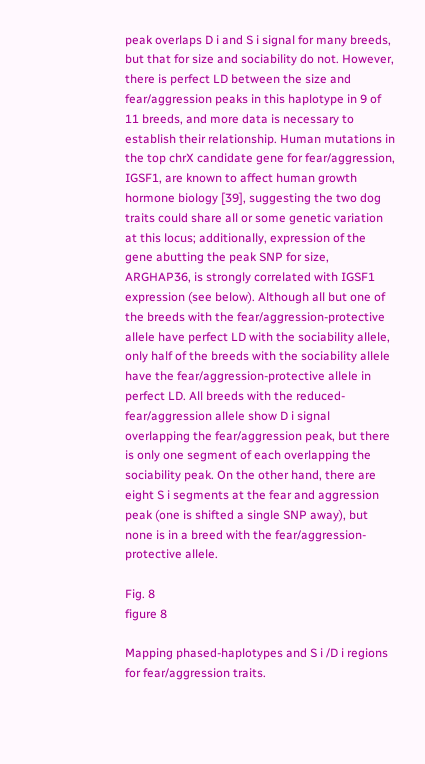peak overlaps D i and S i signal for many breeds, but that for size and sociability do not. However, there is perfect LD between the size and fear/aggression peaks in this haplotype in 9 of 11 breeds, and more data is necessary to establish their relationship. Human mutations in the top chrX candidate gene for fear/aggression, IGSF1, are known to affect human growth hormone biology [39], suggesting the two dog traits could share all or some genetic variation at this locus; additionally, expression of the gene abutting the peak SNP for size, ARGHAP36, is strongly correlated with IGSF1 expression (see below). Although all but one of the breeds with the fear/aggression-protective allele have perfect LD with the sociability allele, only half of the breeds with the sociability allele have the fear/aggression-protective allele in perfect LD. All breeds with the reduced-fear/aggression allele show D i signal overlapping the fear/aggression peak, but there is only one segment of each overlapping the sociability peak. On the other hand, there are eight S i segments at the fear and aggression peak (one is shifted a single SNP away), but none is in a breed with the fear/aggression-protective allele.

Fig. 8
figure 8

Mapping phased-haplotypes and S i /D i regions for fear/aggression traits.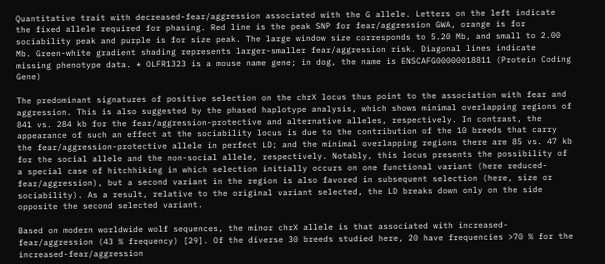Quantitative trait with decreased-fear/aggression associated with the G allele. Letters on the left indicate the fixed allele required for phasing. Red line is the peak SNP for fear/aggression GWA, orange is for sociability peak and purple is for size peak. The large window size corresponds to 5.20 Mb, and small to 2.00 Mb. Green-white gradient shading represents larger-smaller fear/aggression risk. Diagonal lines indicate missing phenotype data. * OLFR1323 is a mouse name gene; in dog, the name is ENSCAFG00000018811 (Protein Coding Gene)

The predominant signatures of positive selection on the chrX locus thus point to the association with fear and aggression. This is also suggested by the phased haplotype analysis, which shows minimal overlapping regions of 841 vs. 284 kb for the fear/aggression-protective and alternative alleles, respectively. In contrast, the appearance of such an effect at the sociability locus is due to the contribution of the 10 breeds that carry the fear/aggression-protective allele in perfect LD; and the minimal overlapping regions there are 85 vs. 47 kb for the social allele and the non-social allele, respectively. Notably, this locus presents the possibility of a special case of hitchhiking in which selection initially occurs on one functional variant (here reduced-fear/aggression), but a second variant in the region is also favored in subsequent selection (here, size or sociability). As a result, relative to the original variant selected, the LD breaks down only on the side opposite the second selected variant.

Based on modern worldwide wolf sequences, the minor chrX allele is that associated with increased-fear/aggression (43 % frequency) [29]. Of the diverse 30 breeds studied here, 20 have frequencies >70 % for the increased-fear/aggression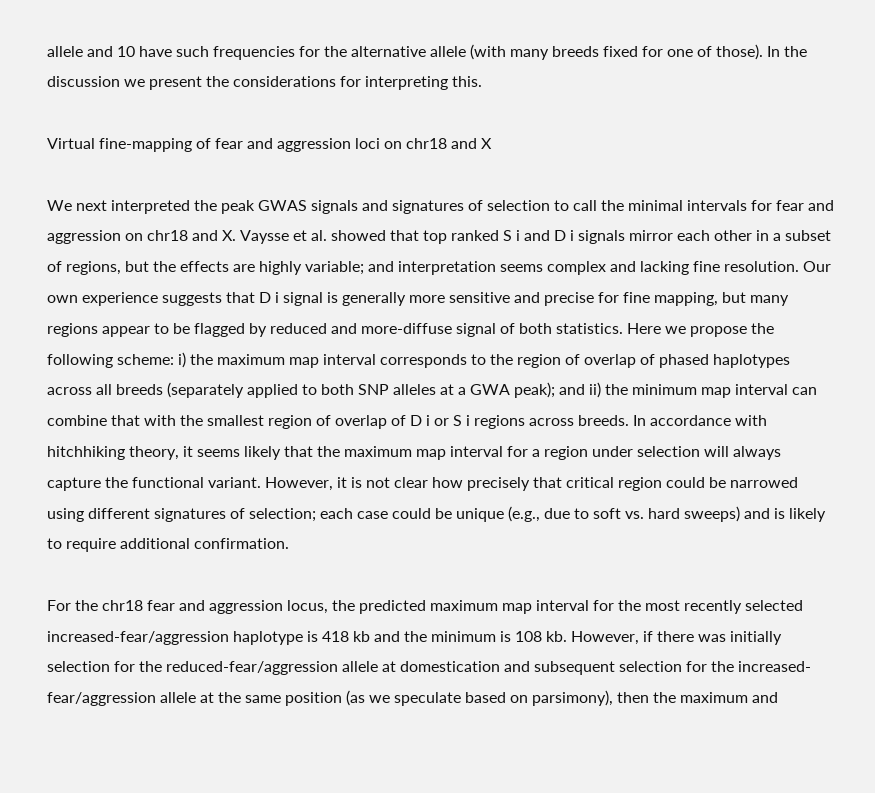allele and 10 have such frequencies for the alternative allele (with many breeds fixed for one of those). In the discussion we present the considerations for interpreting this.

Virtual fine-mapping of fear and aggression loci on chr18 and X

We next interpreted the peak GWAS signals and signatures of selection to call the minimal intervals for fear and aggression on chr18 and X. Vaysse et al. showed that top ranked S i and D i signals mirror each other in a subset of regions, but the effects are highly variable; and interpretation seems complex and lacking fine resolution. Our own experience suggests that D i signal is generally more sensitive and precise for fine mapping, but many regions appear to be flagged by reduced and more-diffuse signal of both statistics. Here we propose the following scheme: i) the maximum map interval corresponds to the region of overlap of phased haplotypes across all breeds (separately applied to both SNP alleles at a GWA peak); and ii) the minimum map interval can combine that with the smallest region of overlap of D i or S i regions across breeds. In accordance with hitchhiking theory, it seems likely that the maximum map interval for a region under selection will always capture the functional variant. However, it is not clear how precisely that critical region could be narrowed using different signatures of selection; each case could be unique (e.g., due to soft vs. hard sweeps) and is likely to require additional confirmation.

For the chr18 fear and aggression locus, the predicted maximum map interval for the most recently selected increased-fear/aggression haplotype is 418 kb and the minimum is 108 kb. However, if there was initially selection for the reduced-fear/aggression allele at domestication and subsequent selection for the increased-fear/aggression allele at the same position (as we speculate based on parsimony), then the maximum and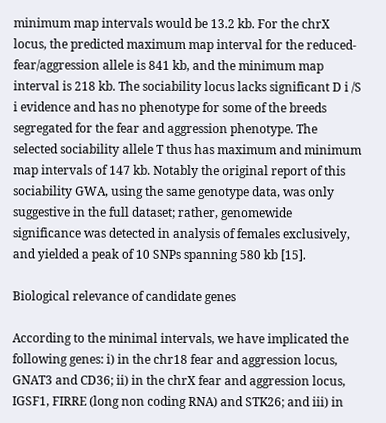minimum map intervals would be 13.2 kb. For the chrX locus, the predicted maximum map interval for the reduced-fear/aggression allele is 841 kb, and the minimum map interval is 218 kb. The sociability locus lacks significant D i /S i evidence and has no phenotype for some of the breeds segregated for the fear and aggression phenotype. The selected sociability allele T thus has maximum and minimum map intervals of 147 kb. Notably the original report of this sociability GWA, using the same genotype data, was only suggestive in the full dataset; rather, genomewide significance was detected in analysis of females exclusively, and yielded a peak of 10 SNPs spanning 580 kb [15].

Biological relevance of candidate genes

According to the minimal intervals, we have implicated the following genes: i) in the chr18 fear and aggression locus, GNAT3 and CD36; ii) in the chrX fear and aggression locus, IGSF1, FIRRE (long non coding RNA) and STK26; and iii) in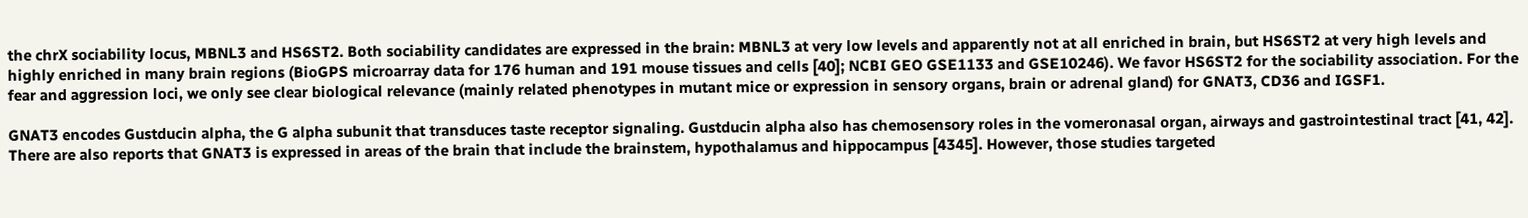the chrX sociability locus, MBNL3 and HS6ST2. Both sociability candidates are expressed in the brain: MBNL3 at very low levels and apparently not at all enriched in brain, but HS6ST2 at very high levels and highly enriched in many brain regions (BioGPS microarray data for 176 human and 191 mouse tissues and cells [40]; NCBI GEO GSE1133 and GSE10246). We favor HS6ST2 for the sociability association. For the fear and aggression loci, we only see clear biological relevance (mainly related phenotypes in mutant mice or expression in sensory organs, brain or adrenal gland) for GNAT3, CD36 and IGSF1.

GNAT3 encodes Gustducin alpha, the G alpha subunit that transduces taste receptor signaling. Gustducin alpha also has chemosensory roles in the vomeronasal organ, airways and gastrointestinal tract [41, 42]. There are also reports that GNAT3 is expressed in areas of the brain that include the brainstem, hypothalamus and hippocampus [4345]. However, those studies targeted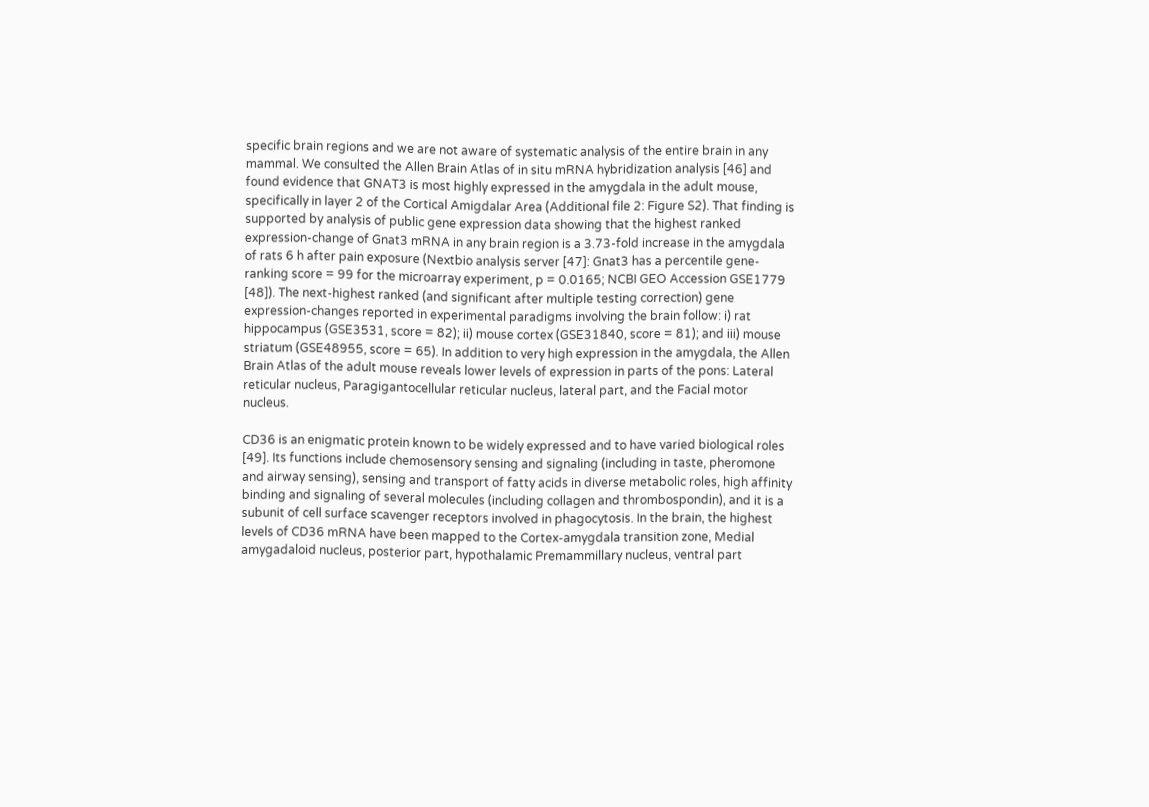specific brain regions and we are not aware of systematic analysis of the entire brain in any mammal. We consulted the Allen Brain Atlas of in situ mRNA hybridization analysis [46] and found evidence that GNAT3 is most highly expressed in the amygdala in the adult mouse, specifically in layer 2 of the Cortical Amigdalar Area (Additional file 2: Figure S2). That finding is supported by analysis of public gene expression data showing that the highest ranked expression-change of Gnat3 mRNA in any brain region is a 3.73-fold increase in the amygdala of rats 6 h after pain exposure (Nextbio analysis server [47]: Gnat3 has a percentile gene-ranking score = 99 for the microarray experiment, p = 0.0165; NCBI GEO Accession GSE1779 [48]). The next-highest ranked (and significant after multiple testing correction) gene expression-changes reported in experimental paradigms involving the brain follow: i) rat hippocampus (GSE3531, score = 82); ii) mouse cortex (GSE31840, score = 81); and iii) mouse striatum (GSE48955, score = 65). In addition to very high expression in the amygdala, the Allen Brain Atlas of the adult mouse reveals lower levels of expression in parts of the pons: Lateral reticular nucleus, Paragigantocellular reticular nucleus, lateral part, and the Facial motor nucleus.

CD36 is an enigmatic protein known to be widely expressed and to have varied biological roles [49]. Its functions include chemosensory sensing and signaling (including in taste, pheromone and airway sensing), sensing and transport of fatty acids in diverse metabolic roles, high affinity binding and signaling of several molecules (including collagen and thrombospondin), and it is a subunit of cell surface scavenger receptors involved in phagocytosis. In the brain, the highest levels of CD36 mRNA have been mapped to the Cortex-amygdala transition zone, Medial amygadaloid nucleus, posterior part, hypothalamic Premammillary nucleus, ventral part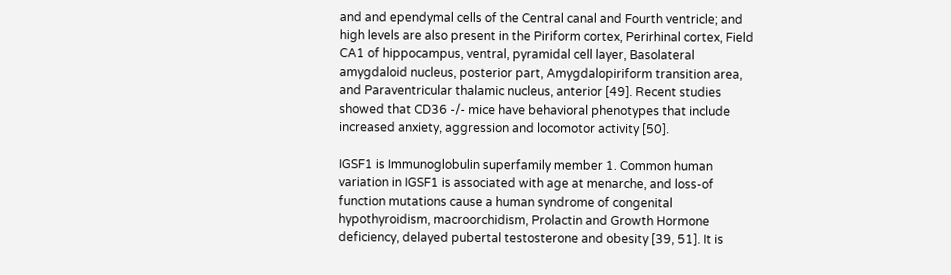and and ependymal cells of the Central canal and Fourth ventricle; and high levels are also present in the Piriform cortex, Perirhinal cortex, Field CA1 of hippocampus, ventral, pyramidal cell layer, Basolateral amygdaloid nucleus, posterior part, Amygdalopiriform transition area, and Paraventricular thalamic nucleus, anterior [49]. Recent studies showed that CD36 -/- mice have behavioral phenotypes that include increased anxiety, aggression and locomotor activity [50].

IGSF1 is Immunoglobulin superfamily member 1. Common human variation in IGSF1 is associated with age at menarche, and loss-of function mutations cause a human syndrome of congenital hypothyroidism, macroorchidism, Prolactin and Growth Hormone deficiency, delayed pubertal testosterone and obesity [39, 51]. It is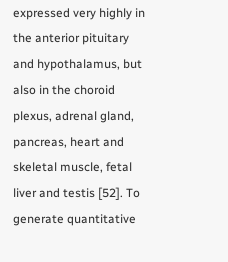expressed very highly in the anterior pituitary and hypothalamus, but also in the choroid plexus, adrenal gland, pancreas, heart and skeletal muscle, fetal liver and testis [52]. To generate quantitative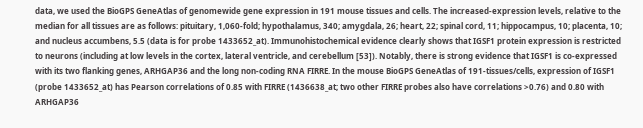data, we used the BioGPS GeneAtlas of genomewide gene expression in 191 mouse tissues and cells. The increased-expression levels, relative to the median for all tissues are as follows: pituitary, 1,060-fold; hypothalamus, 340; amygdala, 26; heart, 22; spinal cord, 11; hippocampus, 10; placenta, 10; and nucleus accumbens, 5.5 (data is for probe 1433652_at). Immunohistochemical evidence clearly shows that IGSF1 protein expression is restricted to neurons (including at low levels in the cortex, lateral ventricle, and cerebellum [53]). Notably, there is strong evidence that IGSF1 is co-expressed with its two flanking genes, ARHGAP36 and the long non-coding RNA FIRRE. In the mouse BioGPS GeneAtlas of 191-tissues/cells, expression of IGSF1 (probe 1433652_at) has Pearson correlations of 0.85 with FIRRE (1436638_at; two other FIRRE probes also have correlations >0.76) and 0.80 with ARHGAP36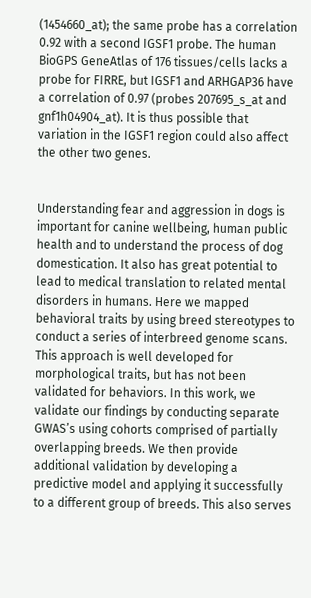(1454660_at); the same probe has a correlation 0.92 with a second IGSF1 probe. The human BioGPS GeneAtlas of 176 tissues/cells lacks a probe for FIRRE, but IGSF1 and ARHGAP36 have a correlation of 0.97 (probes 207695_s_at and gnf1h04904_at). It is thus possible that variation in the IGSF1 region could also affect the other two genes.


Understanding fear and aggression in dogs is important for canine wellbeing, human public health and to understand the process of dog domestication. It also has great potential to lead to medical translation to related mental disorders in humans. Here we mapped behavioral traits by using breed stereotypes to conduct a series of interbreed genome scans. This approach is well developed for morphological traits, but has not been validated for behaviors. In this work, we validate our findings by conducting separate GWAS’s using cohorts comprised of partially overlapping breeds. We then provide additional validation by developing a predictive model and applying it successfully to a different group of breeds. This also serves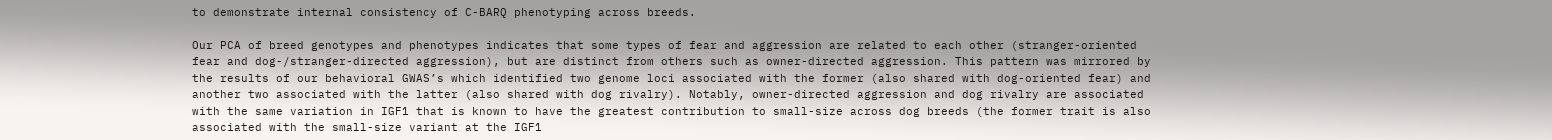to demonstrate internal consistency of C-BARQ phenotyping across breeds.

Our PCA of breed genotypes and phenotypes indicates that some types of fear and aggression are related to each other (stranger-oriented fear and dog-/stranger-directed aggression), but are distinct from others such as owner-directed aggression. This pattern was mirrored by the results of our behavioral GWAS’s which identified two genome loci associated with the former (also shared with dog-oriented fear) and another two associated with the latter (also shared with dog rivalry). Notably, owner-directed aggression and dog rivalry are associated with the same variation in IGF1 that is known to have the greatest contribution to small-size across dog breeds (the former trait is also associated with the small-size variant at the IGF1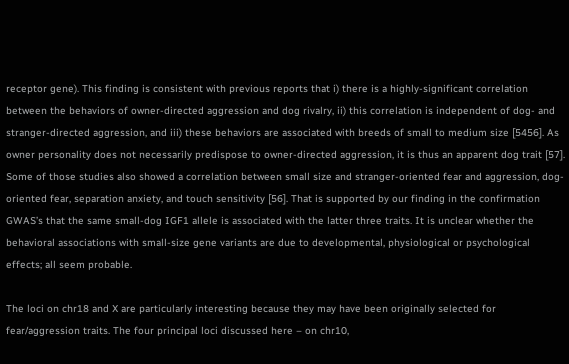receptor gene). This finding is consistent with previous reports that i) there is a highly-significant correlation between the behaviors of owner-directed aggression and dog rivalry, ii) this correlation is independent of dog- and stranger-directed aggression, and iii) these behaviors are associated with breeds of small to medium size [5456]. As owner personality does not necessarily predispose to owner-directed aggression, it is thus an apparent dog trait [57]. Some of those studies also showed a correlation between small size and stranger-oriented fear and aggression, dog-oriented fear, separation anxiety, and touch sensitivity [56]. That is supported by our finding in the confirmation GWAS’s that the same small-dog IGF1 allele is associated with the latter three traits. It is unclear whether the behavioral associations with small-size gene variants are due to developmental, physiological or psychological effects; all seem probable.

The loci on chr18 and X are particularly interesting because they may have been originally selected for fear/aggression traits. The four principal loci discussed here – on chr10,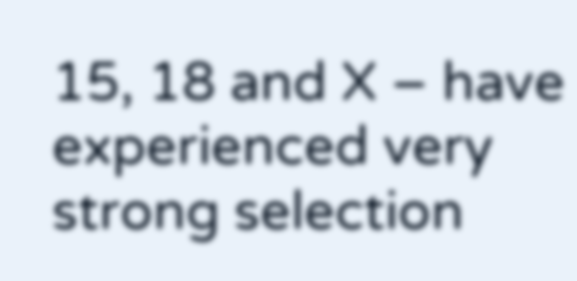15, 18 and X – have experienced very strong selection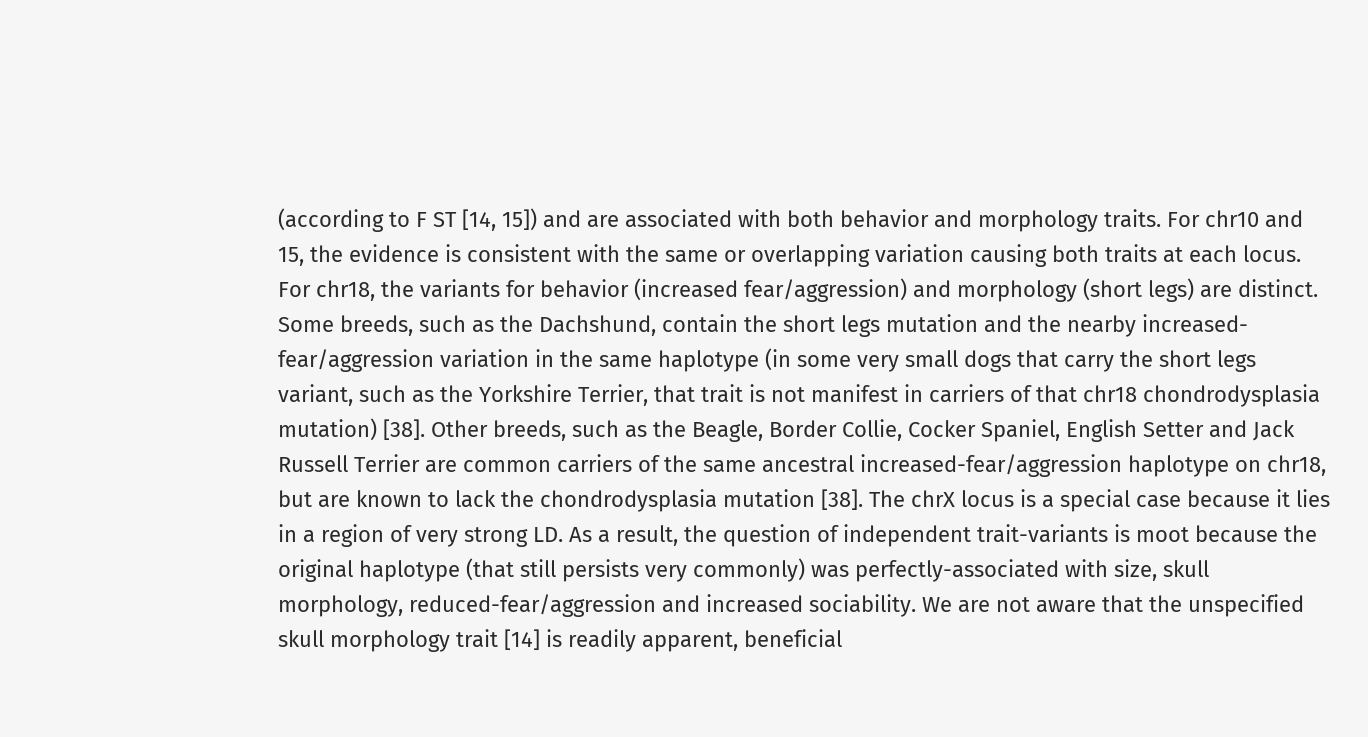(according to F ST [14, 15]) and are associated with both behavior and morphology traits. For chr10 and 15, the evidence is consistent with the same or overlapping variation causing both traits at each locus. For chr18, the variants for behavior (increased fear/aggression) and morphology (short legs) are distinct. Some breeds, such as the Dachshund, contain the short legs mutation and the nearby increased-fear/aggression variation in the same haplotype (in some very small dogs that carry the short legs variant, such as the Yorkshire Terrier, that trait is not manifest in carriers of that chr18 chondrodysplasia mutation) [38]. Other breeds, such as the Beagle, Border Collie, Cocker Spaniel, English Setter and Jack Russell Terrier are common carriers of the same ancestral increased-fear/aggression haplotype on chr18, but are known to lack the chondrodysplasia mutation [38]. The chrX locus is a special case because it lies in a region of very strong LD. As a result, the question of independent trait-variants is moot because the original haplotype (that still persists very commonly) was perfectly-associated with size, skull morphology, reduced-fear/aggression and increased sociability. We are not aware that the unspecified skull morphology trait [14] is readily apparent, beneficial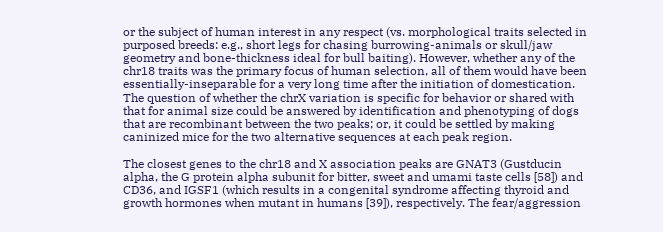or the subject of human interest in any respect (vs. morphological traits selected in purposed breeds: e.g., short legs for chasing burrowing-animals or skull/jaw geometry and bone-thickness ideal for bull baiting). However, whether any of the chr18 traits was the primary focus of human selection, all of them would have been essentially-inseparable for a very long time after the initiation of domestication. The question of whether the chrX variation is specific for behavior or shared with that for animal size could be answered by identification and phenotyping of dogs that are recombinant between the two peaks; or, it could be settled by making caninized mice for the two alternative sequences at each peak region.

The closest genes to the chr18 and X association peaks are GNAT3 (Gustducin alpha, the G protein alpha subunit for bitter, sweet and umami taste cells [58]) and CD36, and IGSF1 (which results in a congenital syndrome affecting thyroid and growth hormones when mutant in humans [39]), respectively. The fear/aggression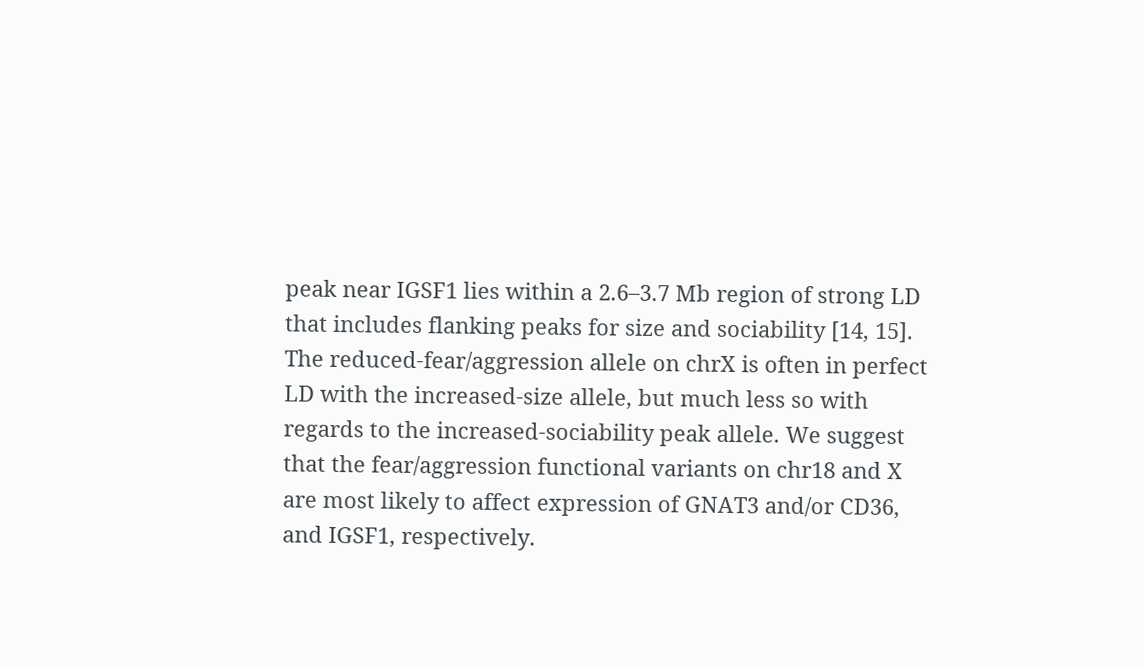peak near IGSF1 lies within a 2.6–3.7 Mb region of strong LD that includes flanking peaks for size and sociability [14, 15]. The reduced-fear/aggression allele on chrX is often in perfect LD with the increased-size allele, but much less so with regards to the increased-sociability peak allele. We suggest that the fear/aggression functional variants on chr18 and X are most likely to affect expression of GNAT3 and/or CD36, and IGSF1, respectively.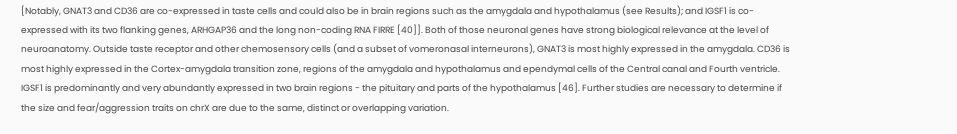[Notably, GNAT3 and CD36 are co-expressed in taste cells and could also be in brain regions such as the amygdala and hypothalamus (see Results); and IGSF1 is co-expressed with its two flanking genes, ARHGAP36 and the long non-coding RNA FIRRE [40]]. Both of those neuronal genes have strong biological relevance at the level of neuroanatomy. Outside taste receptor and other chemosensory cells (and a subset of vomeronasal interneurons), GNAT3 is most highly expressed in the amygdala. CD36 is most highly expressed in the Cortex-amygdala transition zone, regions of the amygdala and hypothalamus and ependymal cells of the Central canal and Fourth ventricle. IGSF1 is predominantly and very abundantly expressed in two brain regions - the pituitary and parts of the hypothalamus [46]. Further studies are necessary to determine if the size and fear/aggression traits on chrX are due to the same, distinct or overlapping variation.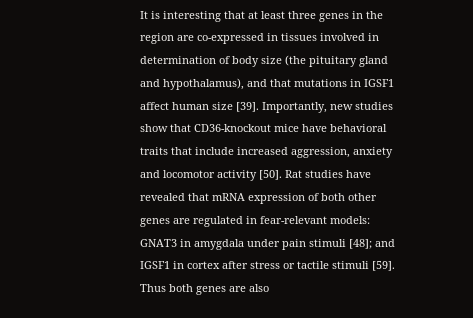It is interesting that at least three genes in the region are co-expressed in tissues involved in determination of body size (the pituitary gland and hypothalamus), and that mutations in IGSF1 affect human size [39]. Importantly, new studies show that CD36-knockout mice have behavioral traits that include increased aggression, anxiety and locomotor activity [50]. Rat studies have revealed that mRNA expression of both other genes are regulated in fear-relevant models: GNAT3 in amygdala under pain stimuli [48]; and IGSF1 in cortex after stress or tactile stimuli [59]. Thus both genes are also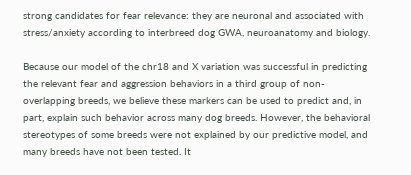strong candidates for fear relevance: they are neuronal and associated with stress/anxiety according to interbreed dog GWA, neuroanatomy and biology.

Because our model of the chr18 and X variation was successful in predicting the relevant fear and aggression behaviors in a third group of non-overlapping breeds, we believe these markers can be used to predict and, in part, explain such behavior across many dog breeds. However, the behavioral stereotypes of some breeds were not explained by our predictive model, and many breeds have not been tested. It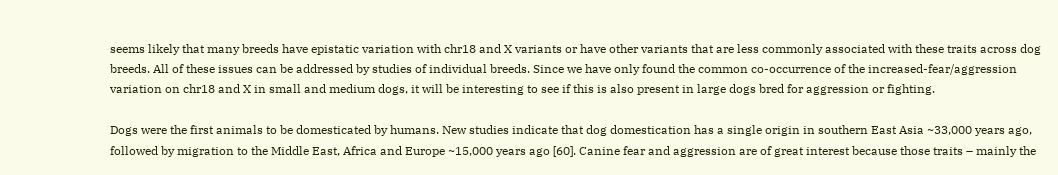seems likely that many breeds have epistatic variation with chr18 and X variants or have other variants that are less commonly associated with these traits across dog breeds. All of these issues can be addressed by studies of individual breeds. Since we have only found the common co-occurrence of the increased-fear/aggression variation on chr18 and X in small and medium dogs, it will be interesting to see if this is also present in large dogs bred for aggression or fighting.

Dogs were the first animals to be domesticated by humans. New studies indicate that dog domestication has a single origin in southern East Asia ~33,000 years ago, followed by migration to the Middle East, Africa and Europe ~15,000 years ago [60]. Canine fear and aggression are of great interest because those traits – mainly the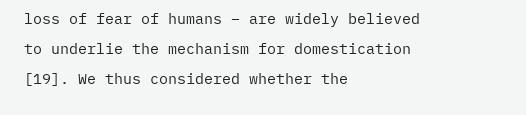loss of fear of humans – are widely believed to underlie the mechanism for domestication [19]. We thus considered whether the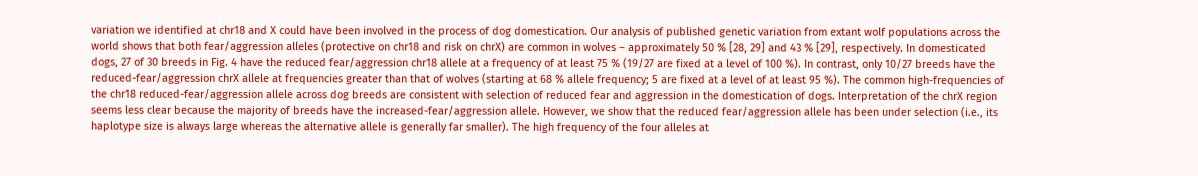variation we identified at chr18 and X could have been involved in the process of dog domestication. Our analysis of published genetic variation from extant wolf populations across the world shows that both fear/aggression alleles (protective on chr18 and risk on chrX) are common in wolves – approximately 50 % [28, 29] and 43 % [29], respectively. In domesticated dogs, 27 of 30 breeds in Fig. 4 have the reduced fear/aggression chr18 allele at a frequency of at least 75 % (19/27 are fixed at a level of 100 %). In contrast, only 10/27 breeds have the reduced-fear/aggression chrX allele at frequencies greater than that of wolves (starting at 68 % allele frequency; 5 are fixed at a level of at least 95 %). The common high-frequencies of the chr18 reduced-fear/aggression allele across dog breeds are consistent with selection of reduced fear and aggression in the domestication of dogs. Interpretation of the chrX region seems less clear because the majority of breeds have the increased-fear/aggression allele. However, we show that the reduced fear/aggression allele has been under selection (i.e., its haplotype size is always large whereas the alternative allele is generally far smaller). The high frequency of the four alleles at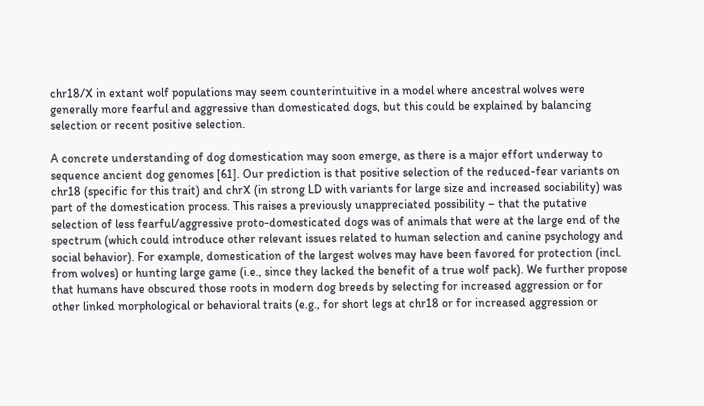chr18/X in extant wolf populations may seem counterintuitive in a model where ancestral wolves were generally more fearful and aggressive than domesticated dogs, but this could be explained by balancing selection or recent positive selection.

A concrete understanding of dog domestication may soon emerge, as there is a major effort underway to sequence ancient dog genomes [61]. Our prediction is that positive selection of the reduced-fear variants on chr18 (specific for this trait) and chrX (in strong LD with variants for large size and increased sociability) was part of the domestication process. This raises a previously unappreciated possibility – that the putative selection of less fearful/aggressive proto-domesticated dogs was of animals that were at the large end of the spectrum (which could introduce other relevant issues related to human selection and canine psychology and social behavior). For example, domestication of the largest wolves may have been favored for protection (incl. from wolves) or hunting large game (i.e., since they lacked the benefit of a true wolf pack). We further propose that humans have obscured those roots in modern dog breeds by selecting for increased aggression or for other linked morphological or behavioral traits (e.g., for short legs at chr18 or for increased aggression or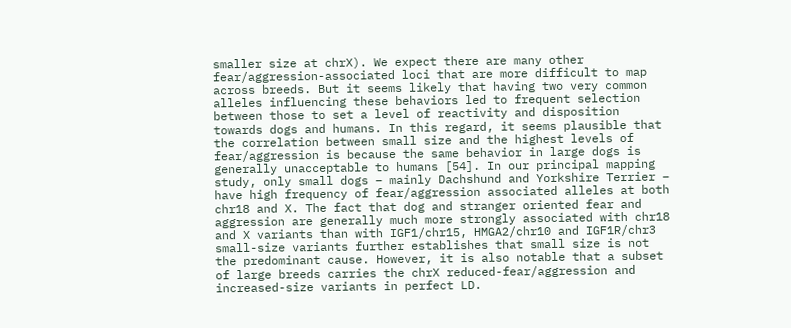smaller size at chrX). We expect there are many other fear/aggression-associated loci that are more difficult to map across breeds. But it seems likely that having two very common alleles influencing these behaviors led to frequent selection between those to set a level of reactivity and disposition towards dogs and humans. In this regard, it seems plausible that the correlation between small size and the highest levels of fear/aggression is because the same behavior in large dogs is generally unacceptable to humans [54]. In our principal mapping study, only small dogs – mainly Dachshund and Yorkshire Terrier – have high frequency of fear/aggression associated alleles at both chr18 and X. The fact that dog and stranger oriented fear and aggression are generally much more strongly associated with chr18 and X variants than with IGF1/chr15, HMGA2/chr10 and IGF1R/chr3 small-size variants further establishes that small size is not the predominant cause. However, it is also notable that a subset of large breeds carries the chrX reduced-fear/aggression and increased-size variants in perfect LD.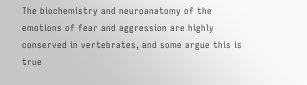The biochemistry and neuroanatomy of the emotions of fear and aggression are highly conserved in vertebrates, and some argue this is true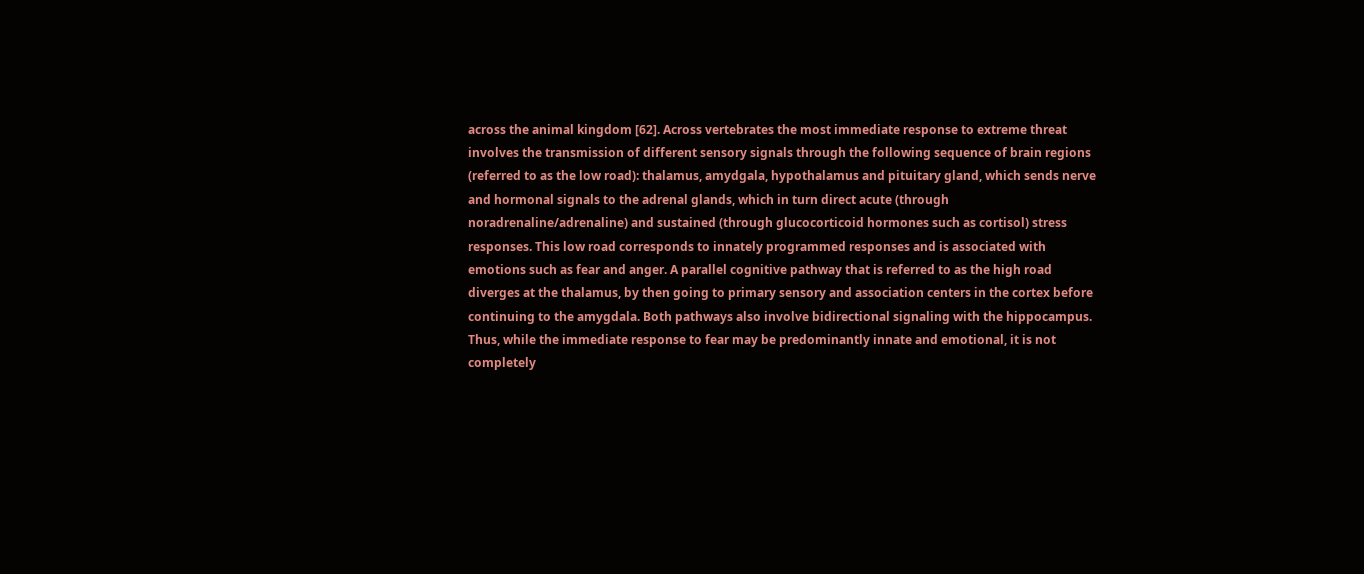across the animal kingdom [62]. Across vertebrates the most immediate response to extreme threat involves the transmission of different sensory signals through the following sequence of brain regions (referred to as the low road): thalamus, amydgala, hypothalamus and pituitary gland, which sends nerve and hormonal signals to the adrenal glands, which in turn direct acute (through noradrenaline/adrenaline) and sustained (through glucocorticoid hormones such as cortisol) stress responses. This low road corresponds to innately programmed responses and is associated with emotions such as fear and anger. A parallel cognitive pathway that is referred to as the high road diverges at the thalamus, by then going to primary sensory and association centers in the cortex before continuing to the amygdala. Both pathways also involve bidirectional signaling with the hippocampus. Thus, while the immediate response to fear may be predominantly innate and emotional, it is not completely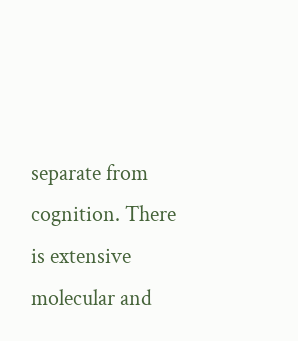separate from cognition. There is extensive molecular and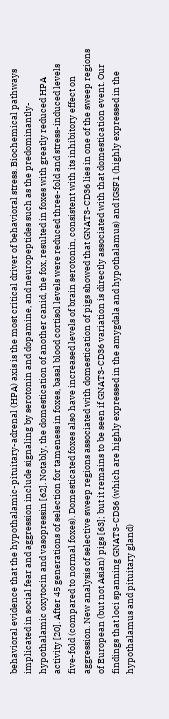behavioral evidence that the hypothalamic-pituitary-adrenal (HPA) axis is the most critical driver of behavioral stress. Biochemical pathways implicated in social fear and aggression include signaling by serotonin and dopamine, and neuropeptides such as the predominantly-hypothalamic oxytocin and vasopressin [62]. Notably, the domestication of another canid, the fox, resulted in foxes with greatly reduced HPA activity [20]. After 45 generations of selection for tameness in foxes, basal blood cortisol levels were reduced three-fold and stress-induced levels five-fold (compared to normal foxes). Domesticated foxes also have increased levels of brain serotonin, consistent with its inhibitory effect on aggression. New analysis of selective sweep regions associated with domestication of pigs showed that GNAT3-CD36 lies in one of the sweep regions of European (but not Asian) pigs [63]; but it remains to be seen if GNAT3-CD36 variation is directly associated with that domestication event. Our findings that loci spanning GNAT3-CD36 (which are highly expressed in the amygdala and hypothalamus) and IGSF1 (highly expressed in the hypothalamus and pituitary gland)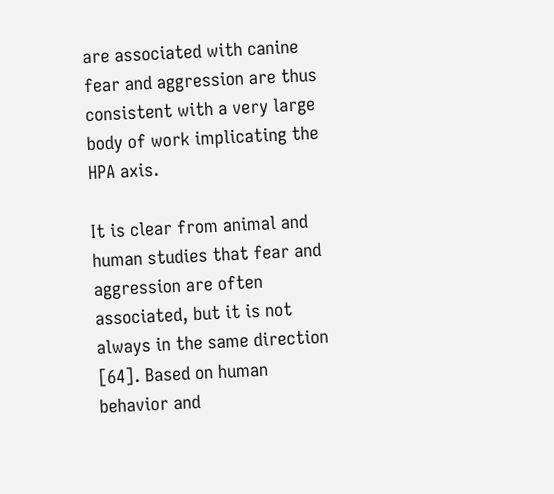are associated with canine fear and aggression are thus consistent with a very large body of work implicating the HPA axis.

It is clear from animal and human studies that fear and aggression are often associated, but it is not always in the same direction [64]. Based on human behavior and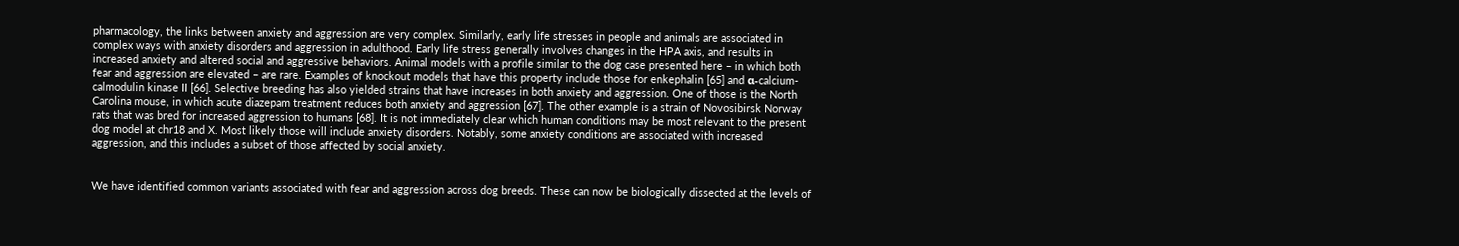pharmacology, the links between anxiety and aggression are very complex. Similarly, early life stresses in people and animals are associated in complex ways with anxiety disorders and aggression in adulthood. Early life stress generally involves changes in the HPA axis, and results in increased anxiety and altered social and aggressive behaviors. Animal models with a profile similar to the dog case presented here – in which both fear and aggression are elevated – are rare. Examples of knockout models that have this property include those for enkephalin [65] and α-calcium-calmodulin kinase II [66]. Selective breeding has also yielded strains that have increases in both anxiety and aggression. One of those is the North Carolina mouse, in which acute diazepam treatment reduces both anxiety and aggression [67]. The other example is a strain of Novosibirsk Norway rats that was bred for increased aggression to humans [68]. It is not immediately clear which human conditions may be most relevant to the present dog model at chr18 and X. Most likely those will include anxiety disorders. Notably, some anxiety conditions are associated with increased aggression, and this includes a subset of those affected by social anxiety.


We have identified common variants associated with fear and aggression across dog breeds. These can now be biologically dissected at the levels of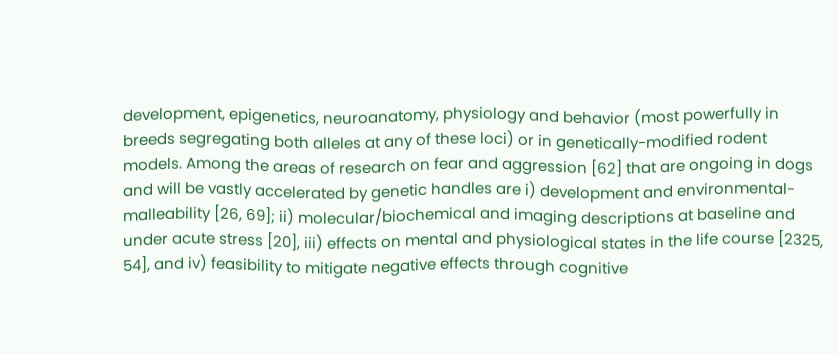development, epigenetics, neuroanatomy, physiology and behavior (most powerfully in breeds segregating both alleles at any of these loci) or in genetically-modified rodent models. Among the areas of research on fear and aggression [62] that are ongoing in dogs and will be vastly accelerated by genetic handles are i) development and environmental-malleability [26, 69]; ii) molecular/biochemical and imaging descriptions at baseline and under acute stress [20], iii) effects on mental and physiological states in the life course [2325, 54], and iv) feasibility to mitigate negative effects through cognitive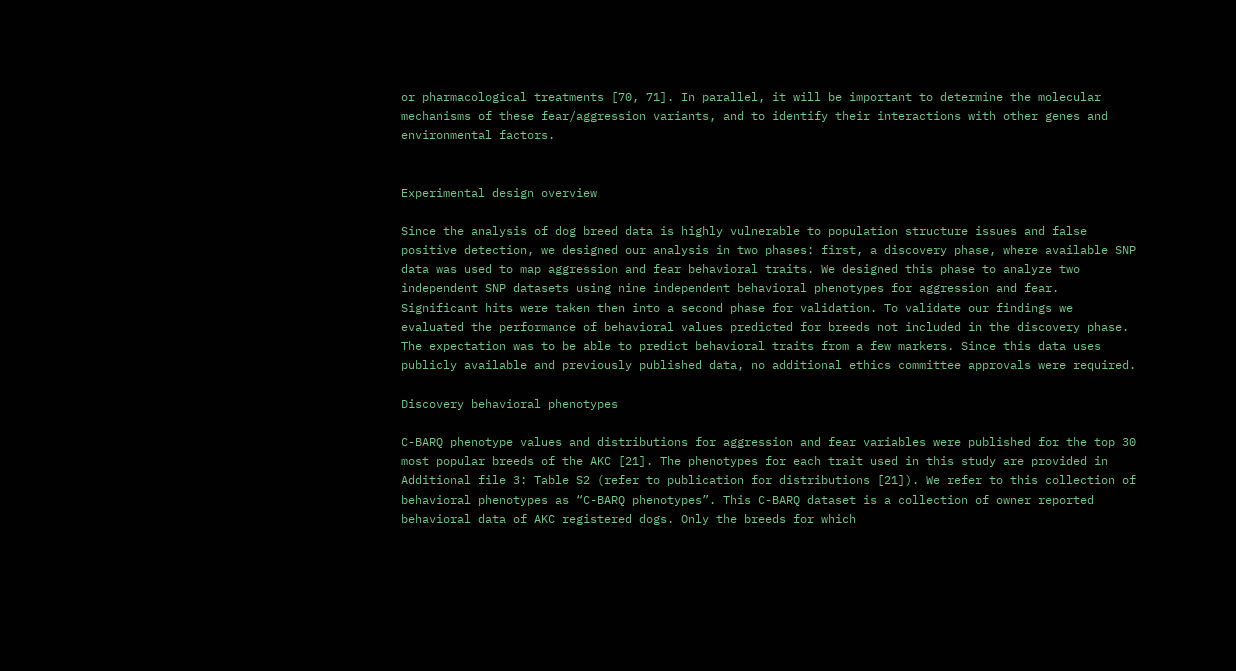or pharmacological treatments [70, 71]. In parallel, it will be important to determine the molecular mechanisms of these fear/aggression variants, and to identify their interactions with other genes and environmental factors.


Experimental design overview

Since the analysis of dog breed data is highly vulnerable to population structure issues and false positive detection, we designed our analysis in two phases: first, a discovery phase, where available SNP data was used to map aggression and fear behavioral traits. We designed this phase to analyze two independent SNP datasets using nine independent behavioral phenotypes for aggression and fear. Significant hits were taken then into a second phase for validation. To validate our findings we evaluated the performance of behavioral values predicted for breeds not included in the discovery phase. The expectation was to be able to predict behavioral traits from a few markers. Since this data uses publicly available and previously published data, no additional ethics committee approvals were required.

Discovery behavioral phenotypes

C-BARQ phenotype values and distributions for aggression and fear variables were published for the top 30 most popular breeds of the AKC [21]. The phenotypes for each trait used in this study are provided in Additional file 3: Table S2 (refer to publication for distributions [21]). We refer to this collection of behavioral phenotypes as “C-BARQ phenotypes”. This C-BARQ dataset is a collection of owner reported behavioral data of AKC registered dogs. Only the breeds for which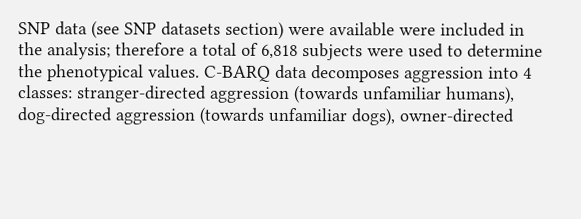SNP data (see SNP datasets section) were available were included in the analysis; therefore a total of 6,818 subjects were used to determine the phenotypical values. C-BARQ data decomposes aggression into 4 classes: stranger-directed aggression (towards unfamiliar humans), dog-directed aggression (towards unfamiliar dogs), owner-directed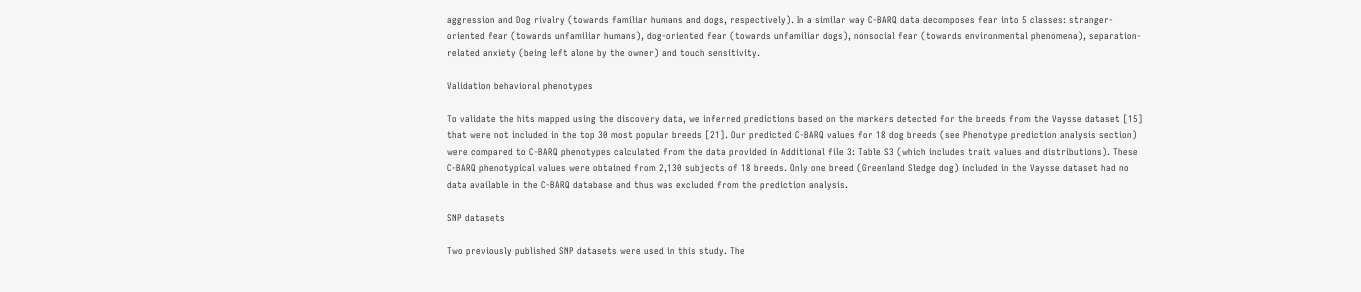aggression and Dog rivalry (towards familiar humans and dogs, respectively). In a similar way C-BARQ data decomposes fear into 5 classes: stranger-oriented fear (towards unfamiliar humans), dog-oriented fear (towards unfamiliar dogs), nonsocial fear (towards environmental phenomena), separation-related anxiety (being left alone by the owner) and touch sensitivity.

Validation behavioral phenotypes

To validate the hits mapped using the discovery data, we inferred predictions based on the markers detected for the breeds from the Vaysse dataset [15] that were not included in the top 30 most popular breeds [21]. Our predicted C-BARQ values for 18 dog breeds (see Phenotype prediction analysis section) were compared to C-BARQ phenotypes calculated from the data provided in Additional file 3: Table S3 (which includes trait values and distributions). These C-BARQ phenotypical values were obtained from 2,130 subjects of 18 breeds. Only one breed (Greenland Sledge dog) included in the Vaysse dataset had no data available in the C-BARQ database and thus was excluded from the prediction analysis.

SNP datasets

Two previously published SNP datasets were used in this study. The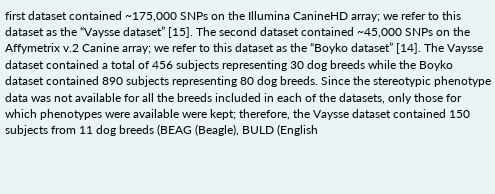first dataset contained ~175,000 SNPs on the Illumina CanineHD array; we refer to this dataset as the “Vaysse dataset” [15]. The second dataset contained ~45,000 SNPs on the Affymetrix v.2 Canine array; we refer to this dataset as the “Boyko dataset” [14]. The Vaysse dataset contained a total of 456 subjects representing 30 dog breeds while the Boyko dataset contained 890 subjects representing 80 dog breeds. Since the stereotypic phenotype data was not available for all the breeds included in each of the datasets, only those for which phenotypes were available were kept; therefore, the Vaysse dataset contained 150 subjects from 11 dog breeds (BEAG (Beagle), BULD (English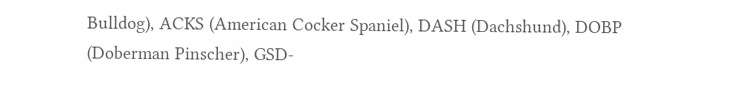Bulldog), ACKS (American Cocker Spaniel), DASH (Dachshund), DOBP (Doberman Pinscher), GSD-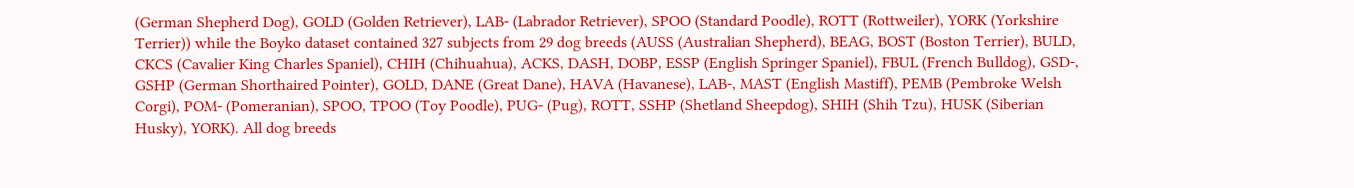(German Shepherd Dog), GOLD (Golden Retriever), LAB- (Labrador Retriever), SPOO (Standard Poodle), ROTT (Rottweiler), YORK (Yorkshire Terrier)) while the Boyko dataset contained 327 subjects from 29 dog breeds (AUSS (Australian Shepherd), BEAG, BOST (Boston Terrier), BULD, CKCS (Cavalier King Charles Spaniel), CHIH (Chihuahua), ACKS, DASH, DOBP, ESSP (English Springer Spaniel), FBUL (French Bulldog), GSD-, GSHP (German Shorthaired Pointer), GOLD, DANE (Great Dane), HAVA (Havanese), LAB-, MAST (English Mastiff), PEMB (Pembroke Welsh Corgi), POM- (Pomeranian), SPOO, TPOO (Toy Poodle), PUG- (Pug), ROTT, SSHP (Shetland Sheepdog), SHIH (Shih Tzu), HUSK (Siberian Husky), YORK). All dog breeds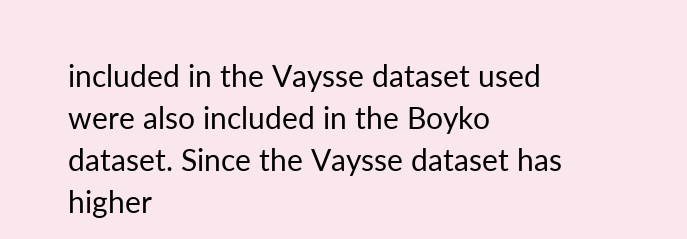included in the Vaysse dataset used were also included in the Boyko dataset. Since the Vaysse dataset has higher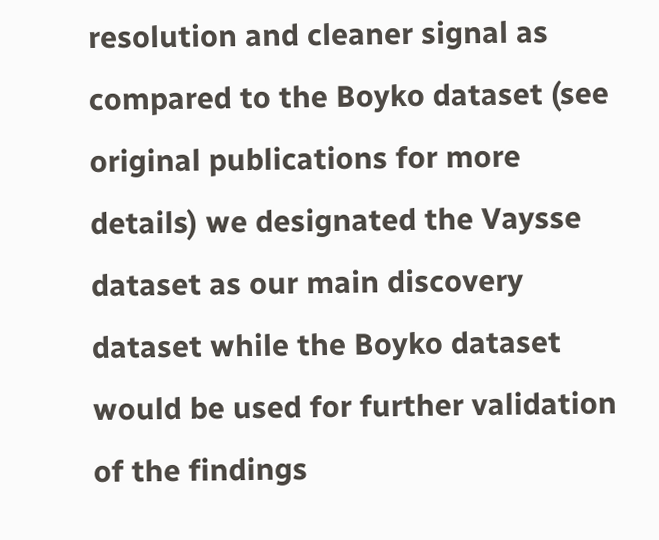resolution and cleaner signal as compared to the Boyko dataset (see original publications for more details) we designated the Vaysse dataset as our main discovery dataset while the Boyko dataset would be used for further validation of the findings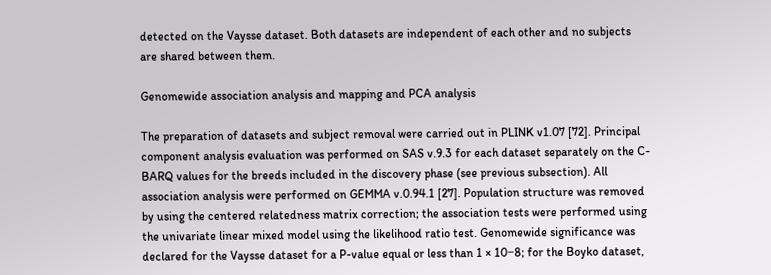detected on the Vaysse dataset. Both datasets are independent of each other and no subjects are shared between them.

Genomewide association analysis and mapping and PCA analysis

The preparation of datasets and subject removal were carried out in PLINK v1.07 [72]. Principal component analysis evaluation was performed on SAS v.9.3 for each dataset separately on the C-BARQ values for the breeds included in the discovery phase (see previous subsection). All association analysis were performed on GEMMA v.0.94.1 [27]. Population structure was removed by using the centered relatedness matrix correction; the association tests were performed using the univariate linear mixed model using the likelihood ratio test. Genomewide significance was declared for the Vaysse dataset for a P-value equal or less than 1 × 10−8; for the Boyko dataset,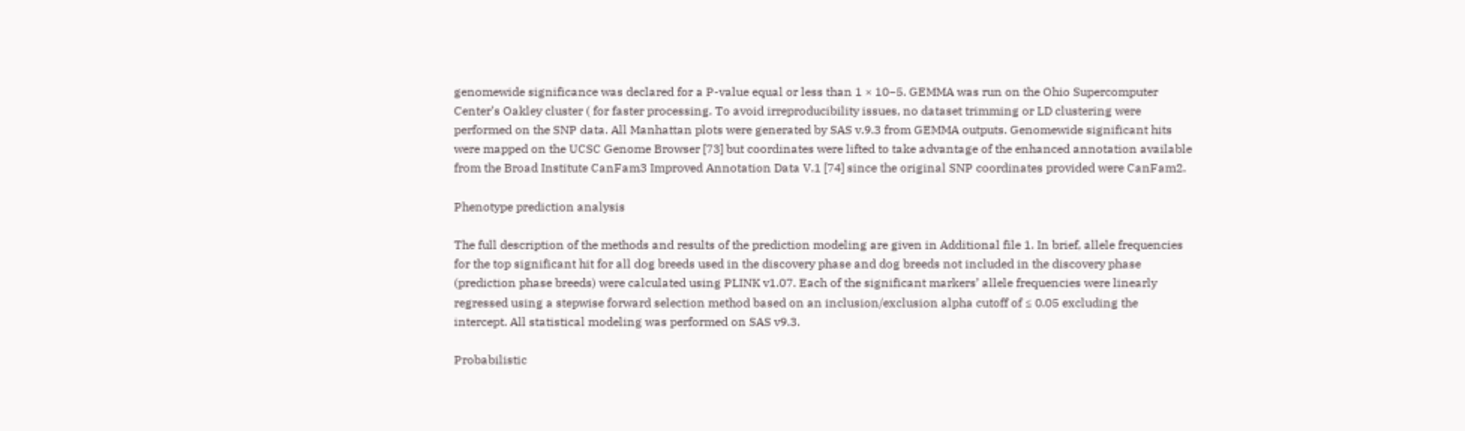genomewide significance was declared for a P-value equal or less than 1 × 10−5. GEMMA was run on the Ohio Supercomputer Center’s Oakley cluster ( for faster processing. To avoid irreproducibility issues, no dataset trimming or LD clustering were performed on the SNP data. All Manhattan plots were generated by SAS v.9.3 from GEMMA outputs. Genomewide significant hits were mapped on the UCSC Genome Browser [73] but coordinates were lifted to take advantage of the enhanced annotation available from the Broad Institute CanFam3 Improved Annotation Data V.1 [74] since the original SNP coordinates provided were CanFam2.

Phenotype prediction analysis

The full description of the methods and results of the prediction modeling are given in Additional file 1. In brief, allele frequencies for the top significant hit for all dog breeds used in the discovery phase and dog breeds not included in the discovery phase (prediction phase breeds) were calculated using PLINK v1.07. Each of the significant markers’ allele frequencies were linearly regressed using a stepwise forward selection method based on an inclusion/exclusion alpha cutoff of ≤ 0.05 excluding the intercept. All statistical modeling was performed on SAS v9.3.

Probabilistic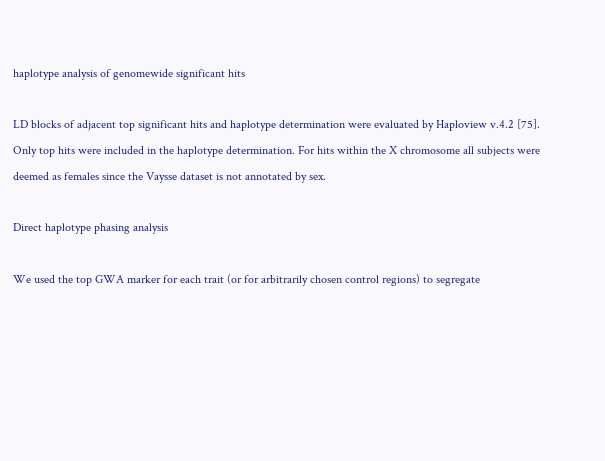haplotype analysis of genomewide significant hits

LD blocks of adjacent top significant hits and haplotype determination were evaluated by Haploview v.4.2 [75]. Only top hits were included in the haplotype determination. For hits within the X chromosome all subjects were deemed as females since the Vaysse dataset is not annotated by sex.

Direct haplotype phasing analysis

We used the top GWA marker for each trait (or for arbitrarily chosen control regions) to segregate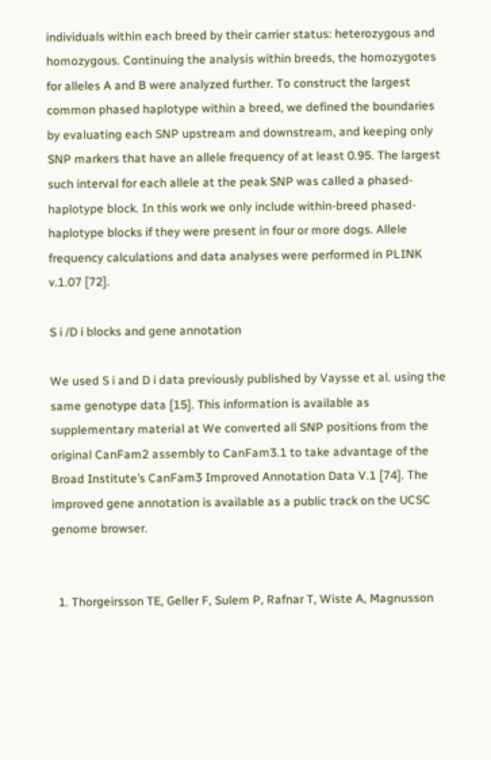individuals within each breed by their carrier status: heterozygous and homozygous. Continuing the analysis within breeds, the homozygotes for alleles A and B were analyzed further. To construct the largest common phased haplotype within a breed, we defined the boundaries by evaluating each SNP upstream and downstream, and keeping only SNP markers that have an allele frequency of at least 0.95. The largest such interval for each allele at the peak SNP was called a phased-haplotype block. In this work we only include within-breed phased-haplotype blocks if they were present in four or more dogs. Allele frequency calculations and data analyses were performed in PLINK v.1.07 [72].

S i /D i blocks and gene annotation

We used S i and D i data previously published by Vaysse et al. using the same genotype data [15]. This information is available as supplementary material at We converted all SNP positions from the original CanFam2 assembly to CanFam3.1 to take advantage of the Broad Institute’s CanFam3 Improved Annotation Data V.1 [74]. The improved gene annotation is available as a public track on the UCSC genome browser.


  1. Thorgeirsson TE, Geller F, Sulem P, Rafnar T, Wiste A, Magnusson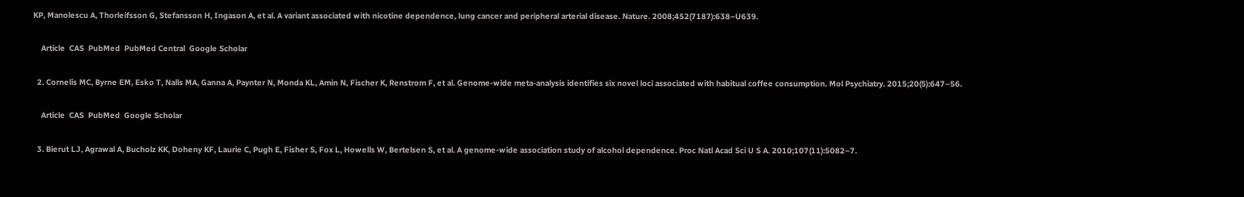KP, Manolescu A, Thorleifsson G, Stefansson H, Ingason A, et al. A variant associated with nicotine dependence, lung cancer and peripheral arterial disease. Nature. 2008;452(7187):638–U639.

    Article  CAS  PubMed  PubMed Central  Google Scholar

  2. Cornelis MC, Byrne EM, Esko T, Nalls MA, Ganna A, Paynter N, Monda KL, Amin N, Fischer K, Renstrom F, et al. Genome-wide meta-analysis identifies six novel loci associated with habitual coffee consumption. Mol Psychiatry. 2015;20(5):647–56.

    Article  CAS  PubMed  Google Scholar

  3. Bierut LJ, Agrawal A, Bucholz KK, Doheny KF, Laurie C, Pugh E, Fisher S, Fox L, Howells W, Bertelsen S, et al. A genome-wide association study of alcohol dependence. Proc Natl Acad Sci U S A. 2010;107(11):5082–7.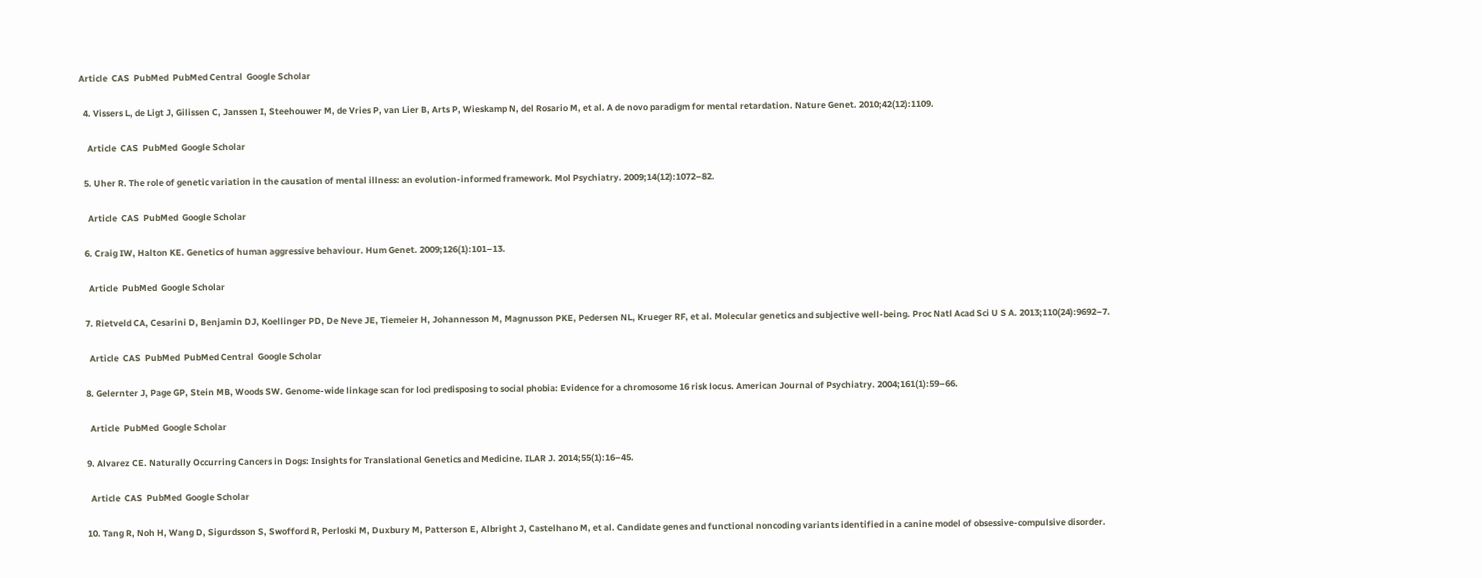Article  CAS  PubMed  PubMed Central  Google Scholar

  4. Vissers L, de Ligt J, Gilissen C, Janssen I, Steehouwer M, de Vries P, van Lier B, Arts P, Wieskamp N, del Rosario M, et al. A de novo paradigm for mental retardation. Nature Genet. 2010;42(12):1109.

    Article  CAS  PubMed  Google Scholar

  5. Uher R. The role of genetic variation in the causation of mental illness: an evolution-informed framework. Mol Psychiatry. 2009;14(12):1072–82.

    Article  CAS  PubMed  Google Scholar

  6. Craig IW, Halton KE. Genetics of human aggressive behaviour. Hum Genet. 2009;126(1):101–13.

    Article  PubMed  Google Scholar

  7. Rietveld CA, Cesarini D, Benjamin DJ, Koellinger PD, De Neve JE, Tiemeier H, Johannesson M, Magnusson PKE, Pedersen NL, Krueger RF, et al. Molecular genetics and subjective well-being. Proc Natl Acad Sci U S A. 2013;110(24):9692–7.

    Article  CAS  PubMed  PubMed Central  Google Scholar

  8. Gelernter J, Page GP, Stein MB, Woods SW. Genome-wide linkage scan for loci predisposing to social phobia: Evidence for a chromosome 16 risk locus. American Journal of Psychiatry. 2004;161(1):59–66.

    Article  PubMed  Google Scholar

  9. Alvarez CE. Naturally Occurring Cancers in Dogs: Insights for Translational Genetics and Medicine. ILAR J. 2014;55(1):16–45.

    Article  CAS  PubMed  Google Scholar

  10. Tang R, Noh H, Wang D, Sigurdsson S, Swofford R, Perloski M, Duxbury M, Patterson E, Albright J, Castelhano M, et al. Candidate genes and functional noncoding variants identified in a canine model of obsessive-compulsive disorder.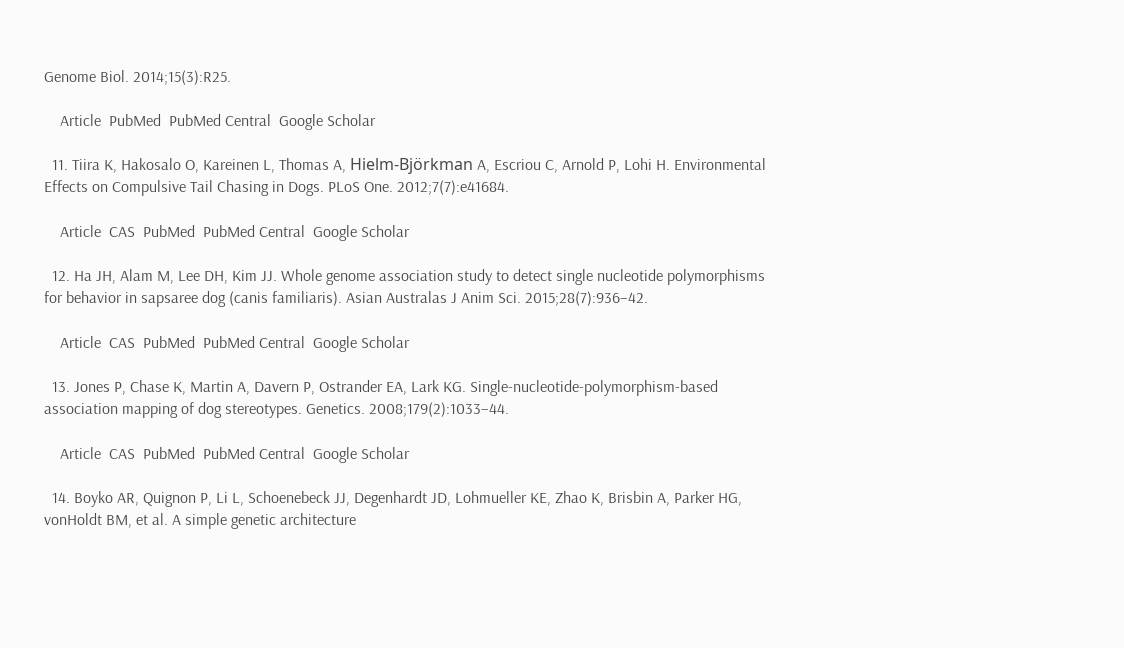Genome Biol. 2014;15(3):R25.

    Article  PubMed  PubMed Central  Google Scholar

  11. Tiira K, Hakosalo O, Kareinen L, Thomas A, Hielm-Björkman A, Escriou C, Arnold P, Lohi H. Environmental Effects on Compulsive Tail Chasing in Dogs. PLoS One. 2012;7(7):e41684.

    Article  CAS  PubMed  PubMed Central  Google Scholar

  12. Ha JH, Alam M, Lee DH, Kim JJ. Whole genome association study to detect single nucleotide polymorphisms for behavior in sapsaree dog (canis familiaris). Asian Australas J Anim Sci. 2015;28(7):936–42.

    Article  CAS  PubMed  PubMed Central  Google Scholar

  13. Jones P, Chase K, Martin A, Davern P, Ostrander EA, Lark KG. Single-nucleotide-polymorphism-based association mapping of dog stereotypes. Genetics. 2008;179(2):1033–44.

    Article  CAS  PubMed  PubMed Central  Google Scholar

  14. Boyko AR, Quignon P, Li L, Schoenebeck JJ, Degenhardt JD, Lohmueller KE, Zhao K, Brisbin A, Parker HG, vonHoldt BM, et al. A simple genetic architecture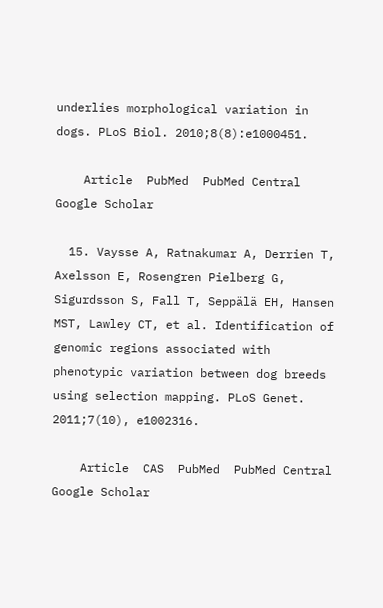underlies morphological variation in dogs. PLoS Biol. 2010;8(8):e1000451.

    Article  PubMed  PubMed Central  Google Scholar

  15. Vaysse A, Ratnakumar A, Derrien T, Axelsson E, Rosengren Pielberg G, Sigurdsson S, Fall T, Seppälä EH, Hansen MST, Lawley CT, et al. Identification of genomic regions associated with phenotypic variation between dog breeds using selection mapping. PLoS Genet. 2011;7(10), e1002316.

    Article  CAS  PubMed  PubMed Central  Google Scholar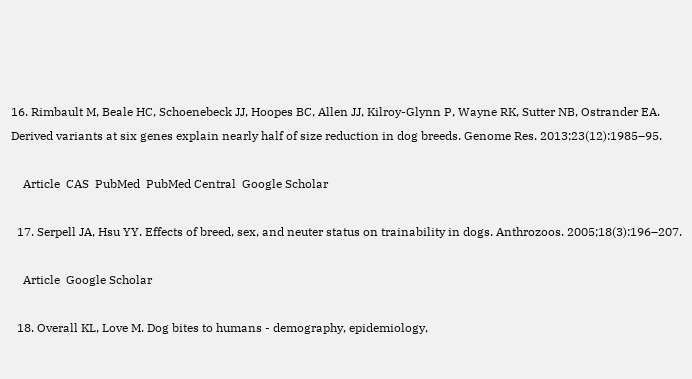16. Rimbault M, Beale HC, Schoenebeck JJ, Hoopes BC, Allen JJ, Kilroy-Glynn P, Wayne RK, Sutter NB, Ostrander EA. Derived variants at six genes explain nearly half of size reduction in dog breeds. Genome Res. 2013;23(12):1985–95.

    Article  CAS  PubMed  PubMed Central  Google Scholar

  17. Serpell JA, Hsu YY. Effects of breed, sex, and neuter status on trainability in dogs. Anthrozoos. 2005;18(3):196–207.

    Article  Google Scholar

  18. Overall KL, Love M. Dog bites to humans - demography, epidemiology,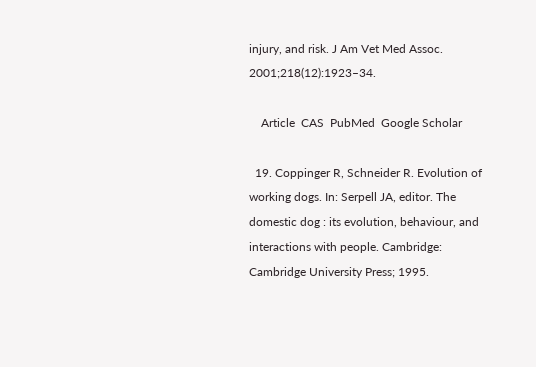injury, and risk. J Am Vet Med Assoc. 2001;218(12):1923–34.

    Article  CAS  PubMed  Google Scholar

  19. Coppinger R, Schneider R. Evolution of working dogs. In: Serpell JA, editor. The domestic dog : its evolution, behaviour, and interactions with people. Cambridge: Cambridge University Press; 1995.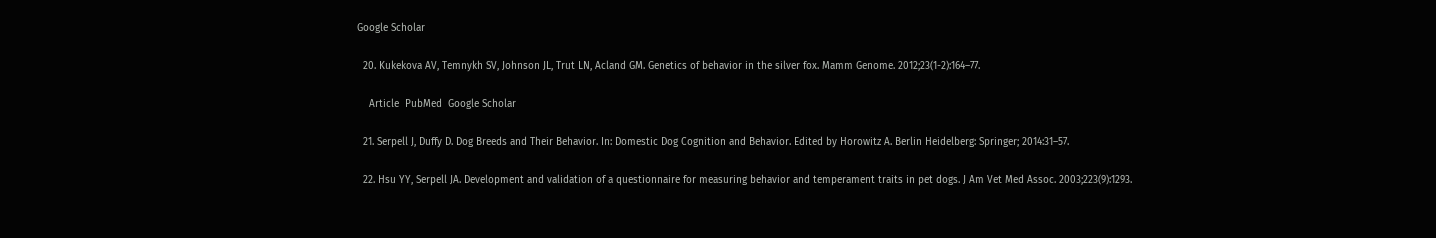Google Scholar

  20. Kukekova AV, Temnykh SV, Johnson JL, Trut LN, Acland GM. Genetics of behavior in the silver fox. Mamm Genome. 2012;23(1-2):164–77.

    Article  PubMed  Google Scholar

  21. Serpell J, Duffy D. Dog Breeds and Their Behavior. In: Domestic Dog Cognition and Behavior. Edited by Horowitz A. Berlin Heidelberg: Springer; 2014:31–57.

  22. Hsu YY, Serpell JA. Development and validation of a questionnaire for measuring behavior and temperament traits in pet dogs. J Am Vet Med Assoc. 2003;223(9):1293.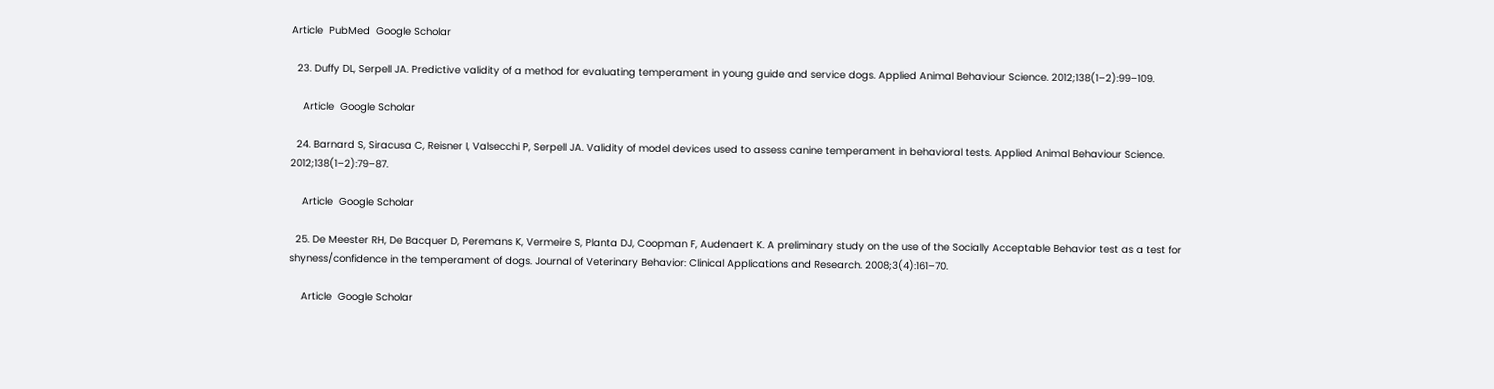Article  PubMed  Google Scholar

  23. Duffy DL, Serpell JA. Predictive validity of a method for evaluating temperament in young guide and service dogs. Applied Animal Behaviour Science. 2012;138(1–2):99–109.

    Article  Google Scholar

  24. Barnard S, Siracusa C, Reisner I, Valsecchi P, Serpell JA. Validity of model devices used to assess canine temperament in behavioral tests. Applied Animal Behaviour Science. 2012;138(1–2):79–87.

    Article  Google Scholar

  25. De Meester RH, De Bacquer D, Peremans K, Vermeire S, Planta DJ, Coopman F, Audenaert K. A preliminary study on the use of the Socially Acceptable Behavior test as a test for shyness/confidence in the temperament of dogs. Journal of Veterinary Behavior: Clinical Applications and Research. 2008;3(4):161–70.

    Article  Google Scholar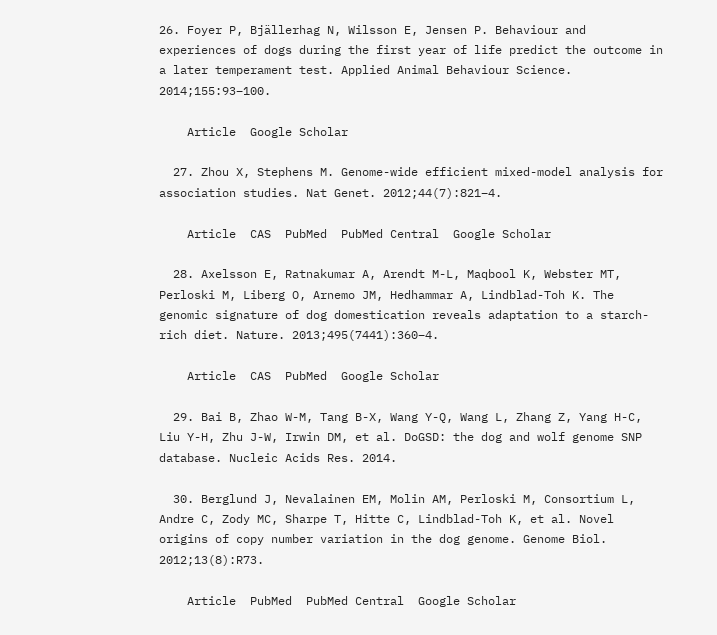26. Foyer P, Bjällerhag N, Wilsson E, Jensen P. Behaviour and experiences of dogs during the first year of life predict the outcome in a later temperament test. Applied Animal Behaviour Science. 2014;155:93–100.

    Article  Google Scholar

  27. Zhou X, Stephens M. Genome-wide efficient mixed-model analysis for association studies. Nat Genet. 2012;44(7):821–4.

    Article  CAS  PubMed  PubMed Central  Google Scholar

  28. Axelsson E, Ratnakumar A, Arendt M-L, Maqbool K, Webster MT, Perloski M, Liberg O, Arnemo JM, Hedhammar A, Lindblad-Toh K. The genomic signature of dog domestication reveals adaptation to a starch-rich diet. Nature. 2013;495(7441):360–4.

    Article  CAS  PubMed  Google Scholar

  29. Bai B, Zhao W-M, Tang B-X, Wang Y-Q, Wang L, Zhang Z, Yang H-C, Liu Y-H, Zhu J-W, Irwin DM, et al. DoGSD: the dog and wolf genome SNP database. Nucleic Acids Res. 2014.

  30. Berglund J, Nevalainen EM, Molin AM, Perloski M, Consortium L, Andre C, Zody MC, Sharpe T, Hitte C, Lindblad-Toh K, et al. Novel origins of copy number variation in the dog genome. Genome Biol. 2012;13(8):R73.

    Article  PubMed  PubMed Central  Google Scholar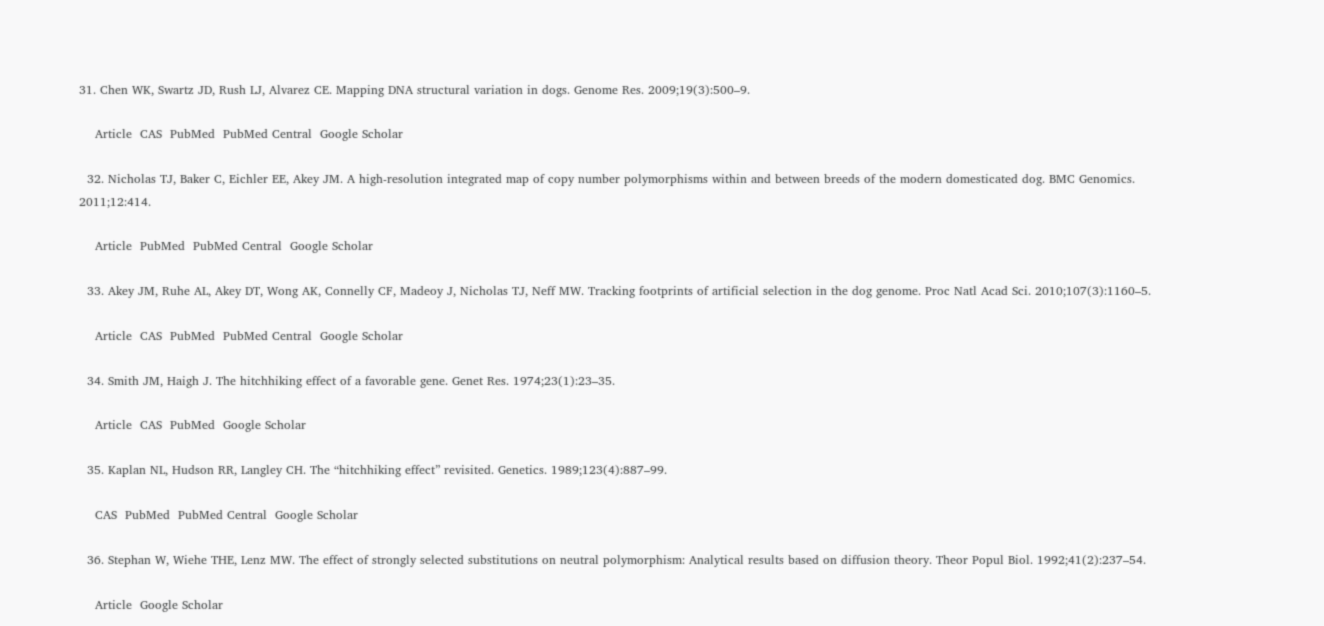31. Chen WK, Swartz JD, Rush LJ, Alvarez CE. Mapping DNA structural variation in dogs. Genome Res. 2009;19(3):500–9.

    Article  CAS  PubMed  PubMed Central  Google Scholar

  32. Nicholas TJ, Baker C, Eichler EE, Akey JM. A high-resolution integrated map of copy number polymorphisms within and between breeds of the modern domesticated dog. BMC Genomics. 2011;12:414.

    Article  PubMed  PubMed Central  Google Scholar

  33. Akey JM, Ruhe AL, Akey DT, Wong AK, Connelly CF, Madeoy J, Nicholas TJ, Neff MW. Tracking footprints of artificial selection in the dog genome. Proc Natl Acad Sci. 2010;107(3):1160–5.

    Article  CAS  PubMed  PubMed Central  Google Scholar

  34. Smith JM, Haigh J. The hitchhiking effect of a favorable gene. Genet Res. 1974;23(1):23–35.

    Article  CAS  PubMed  Google Scholar

  35. Kaplan NL, Hudson RR, Langley CH. The “hitchhiking effect” revisited. Genetics. 1989;123(4):887–99.

    CAS  PubMed  PubMed Central  Google Scholar

  36. Stephan W, Wiehe THE, Lenz MW. The effect of strongly selected substitutions on neutral polymorphism: Analytical results based on diffusion theory. Theor Popul Biol. 1992;41(2):237–54.

    Article  Google Scholar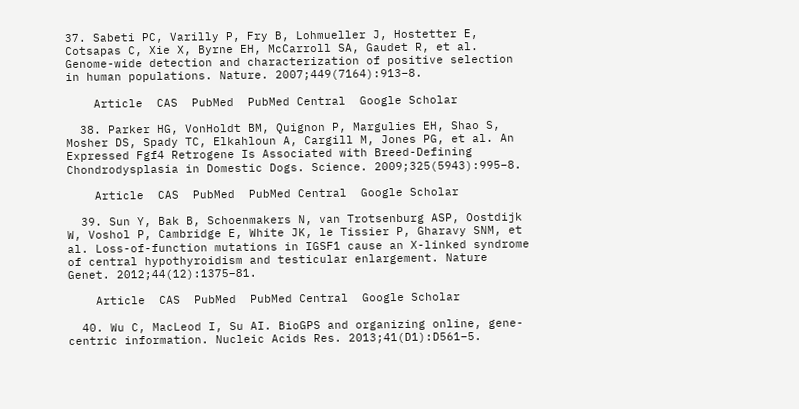37. Sabeti PC, Varilly P, Fry B, Lohmueller J, Hostetter E, Cotsapas C, Xie X, Byrne EH, McCarroll SA, Gaudet R, et al. Genome-wide detection and characterization of positive selection in human populations. Nature. 2007;449(7164):913–8.

    Article  CAS  PubMed  PubMed Central  Google Scholar

  38. Parker HG, VonHoldt BM, Quignon P, Margulies EH, Shao S, Mosher DS, Spady TC, Elkahloun A, Cargill M, Jones PG, et al. An Expressed Fgf4 Retrogene Is Associated with Breed-Defining Chondrodysplasia in Domestic Dogs. Science. 2009;325(5943):995–8.

    Article  CAS  PubMed  PubMed Central  Google Scholar

  39. Sun Y, Bak B, Schoenmakers N, van Trotsenburg ASP, Oostdijk W, Voshol P, Cambridge E, White JK, le Tissier P, Gharavy SNM, et al. Loss-of-function mutations in IGSF1 cause an X-linked syndrome of central hypothyroidism and testicular enlargement. Nature Genet. 2012;44(12):1375–81.

    Article  CAS  PubMed  PubMed Central  Google Scholar

  40. Wu C, MacLeod I, Su AI. BioGPS and organizing online, gene-centric information. Nucleic Acids Res. 2013;41(D1):D561–5.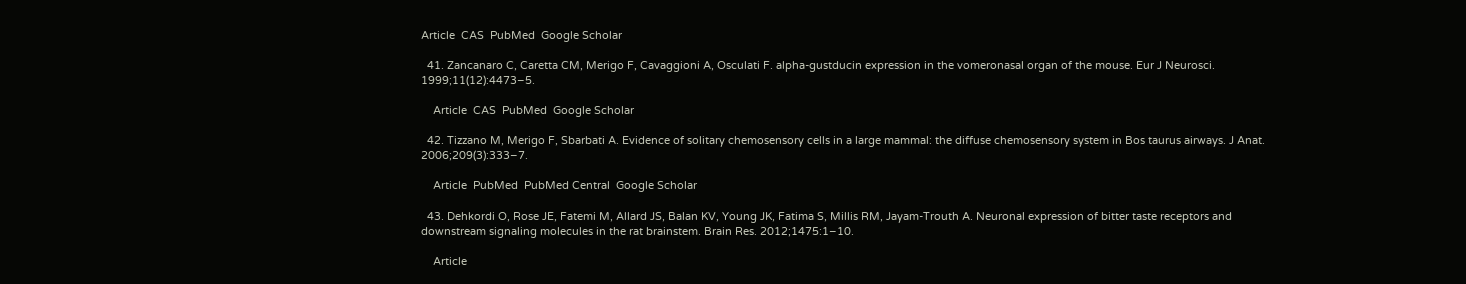Article  CAS  PubMed  Google Scholar

  41. Zancanaro C, Caretta CM, Merigo F, Cavaggioni A, Osculati F. alpha-gustducin expression in the vomeronasal organ of the mouse. Eur J Neurosci. 1999;11(12):4473–5.

    Article  CAS  PubMed  Google Scholar

  42. Tizzano M, Merigo F, Sbarbati A. Evidence of solitary chemosensory cells in a large mammal: the diffuse chemosensory system in Bos taurus airways. J Anat. 2006;209(3):333–7.

    Article  PubMed  PubMed Central  Google Scholar

  43. Dehkordi O, Rose JE, Fatemi M, Allard JS, Balan KV, Young JK, Fatima S, Millis RM, Jayam-Trouth A. Neuronal expression of bitter taste receptors and downstream signaling molecules in the rat brainstem. Brain Res. 2012;1475:1–10.

    Article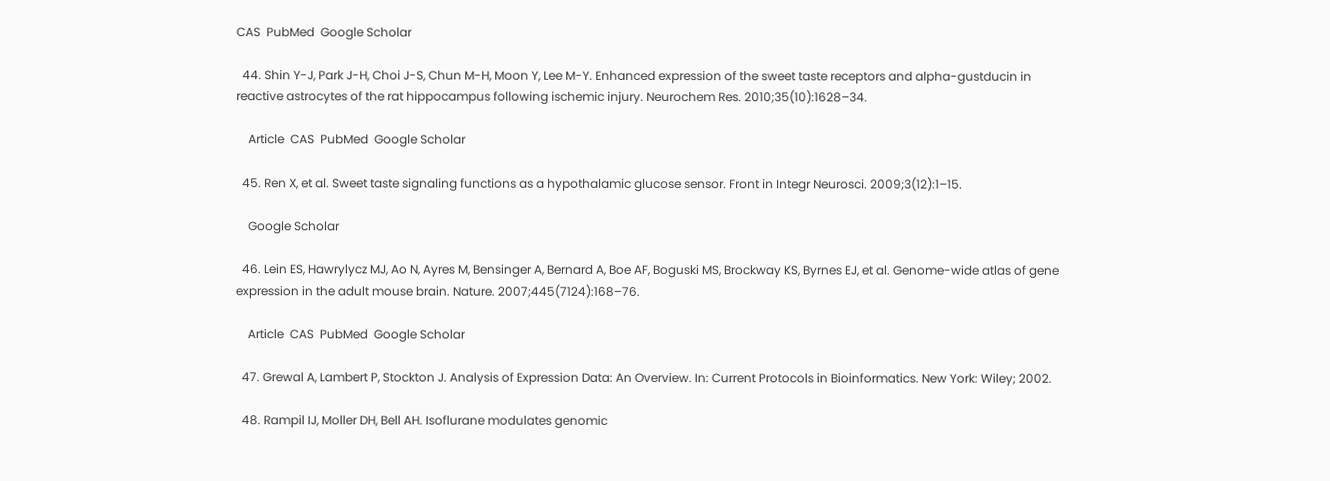CAS  PubMed  Google Scholar

  44. Shin Y-J, Park J-H, Choi J-S, Chun M-H, Moon Y, Lee M-Y. Enhanced expression of the sweet taste receptors and alpha-gustducin in reactive astrocytes of the rat hippocampus following ischemic injury. Neurochem Res. 2010;35(10):1628–34.

    Article  CAS  PubMed  Google Scholar

  45. Ren X, et al. Sweet taste signaling functions as a hypothalamic glucose sensor. Front in Integr Neurosci. 2009;3(12):1–15.

    Google Scholar

  46. Lein ES, Hawrylycz MJ, Ao N, Ayres M, Bensinger A, Bernard A, Boe AF, Boguski MS, Brockway KS, Byrnes EJ, et al. Genome-wide atlas of gene expression in the adult mouse brain. Nature. 2007;445(7124):168–76.

    Article  CAS  PubMed  Google Scholar

  47. Grewal A, Lambert P, Stockton J. Analysis of Expression Data: An Overview. In: Current Protocols in Bioinformatics. New York: Wiley; 2002.

  48. Rampil IJ, Moller DH, Bell AH. Isoflurane modulates genomic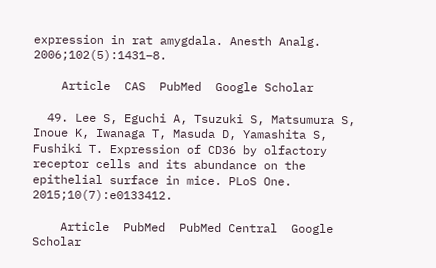expression in rat amygdala. Anesth Analg. 2006;102(5):1431–8.

    Article  CAS  PubMed  Google Scholar

  49. Lee S, Eguchi A, Tsuzuki S, Matsumura S, Inoue K, Iwanaga T, Masuda D, Yamashita S, Fushiki T. Expression of CD36 by olfactory receptor cells and its abundance on the epithelial surface in mice. PLoS One. 2015;10(7):e0133412.

    Article  PubMed  PubMed Central  Google Scholar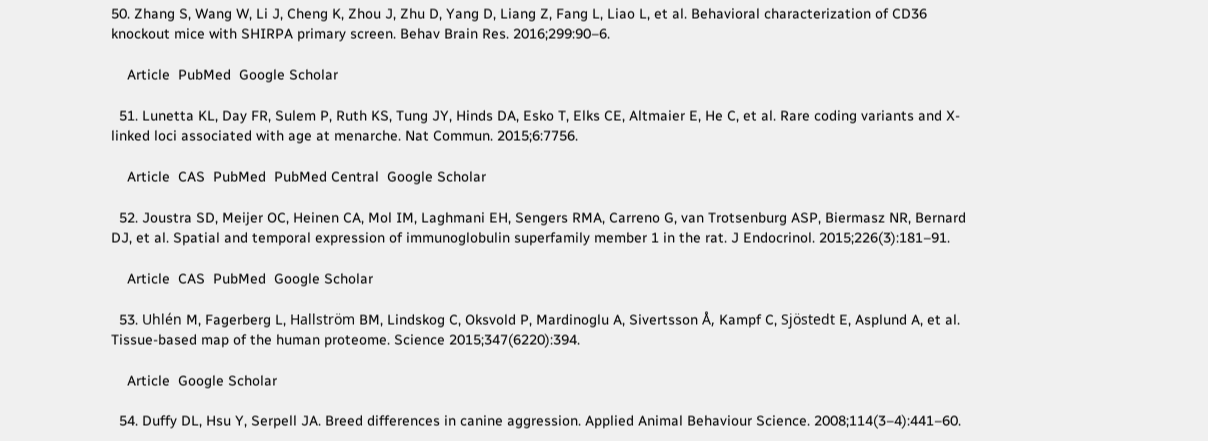50. Zhang S, Wang W, Li J, Cheng K, Zhou J, Zhu D, Yang D, Liang Z, Fang L, Liao L, et al. Behavioral characterization of CD36 knockout mice with SHIRPA primary screen. Behav Brain Res. 2016;299:90–6.

    Article  PubMed  Google Scholar

  51. Lunetta KL, Day FR, Sulem P, Ruth KS, Tung JY, Hinds DA, Esko T, Elks CE, Altmaier E, He C, et al. Rare coding variants and X-linked loci associated with age at menarche. Nat Commun. 2015;6:7756.

    Article  CAS  PubMed  PubMed Central  Google Scholar

  52. Joustra SD, Meijer OC, Heinen CA, Mol IM, Laghmani EH, Sengers RMA, Carreno G, van Trotsenburg ASP, Biermasz NR, Bernard DJ, et al. Spatial and temporal expression of immunoglobulin superfamily member 1 in the rat. J Endocrinol. 2015;226(3):181–91.

    Article  CAS  PubMed  Google Scholar

  53. Uhlén M, Fagerberg L, Hallström BM, Lindskog C, Oksvold P, Mardinoglu A, Sivertsson Å, Kampf C, Sjöstedt E, Asplund A, et al. Tissue-based map of the human proteome. Science 2015;347(6220):394.

    Article  Google Scholar

  54. Duffy DL, Hsu Y, Serpell JA. Breed differences in canine aggression. Applied Animal Behaviour Science. 2008;114(3–4):441–60.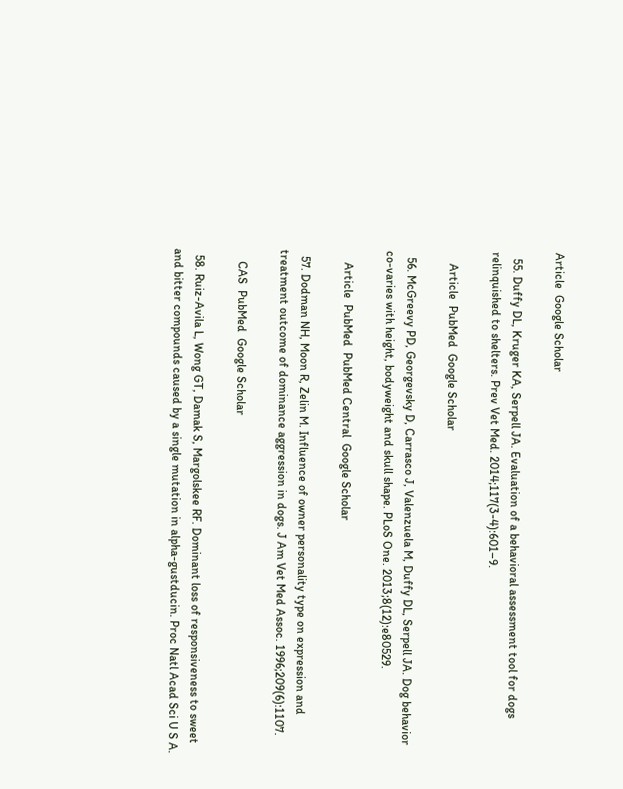Article  Google Scholar

  55. Duffy DL, Kruger KA, Serpell JA. Evaluation of a behavioral assessment tool for dogs relinquished to shelters. Prev Vet Med. 2014;117(3-4):601–9.

    Article  PubMed  Google Scholar

  56. McGreevy PD, Georgevsky D, Carrasco J, Valenzuela M, Duffy DL, Serpell JA. Dog behavior co-varies with height, bodyweight and skull shape. PLoS One. 2013;8(12):e80529.

    Article  PubMed  PubMed Central  Google Scholar

  57. Dodman NH, Moon R, Zelin M. Influence of owner personality type on expression and treatment outcome of dominance aggression in dogs. J Am Vet Med Assoc. 1996;209(6):1107.

    CAS  PubMed  Google Scholar

  58. Ruiz-Avila L, Wong GT, Damak S, Margolskee RF. Dominant loss of responsiveness to sweet and bitter compounds caused by a single mutation in alpha-gustducin. Proc Natl Acad Sci U S A.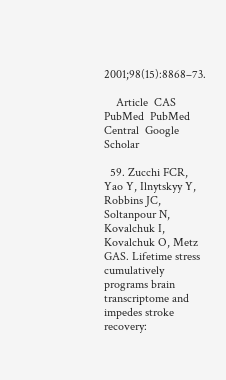2001;98(15):8868–73.

    Article  CAS  PubMed  PubMed Central  Google Scholar

  59. Zucchi FCR, Yao Y, Ilnytskyy Y, Robbins JC, Soltanpour N, Kovalchuk I, Kovalchuk O, Metz GAS. Lifetime stress cumulatively programs brain transcriptome and impedes stroke recovery: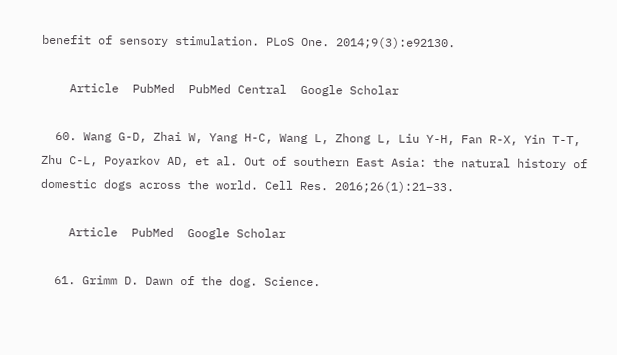benefit of sensory stimulation. PLoS One. 2014;9(3):e92130.

    Article  PubMed  PubMed Central  Google Scholar

  60. Wang G-D, Zhai W, Yang H-C, Wang L, Zhong L, Liu Y-H, Fan R-X, Yin T-T, Zhu C-L, Poyarkov AD, et al. Out of southern East Asia: the natural history of domestic dogs across the world. Cell Res. 2016;26(1):21–33.

    Article  PubMed  Google Scholar

  61. Grimm D. Dawn of the dog. Science.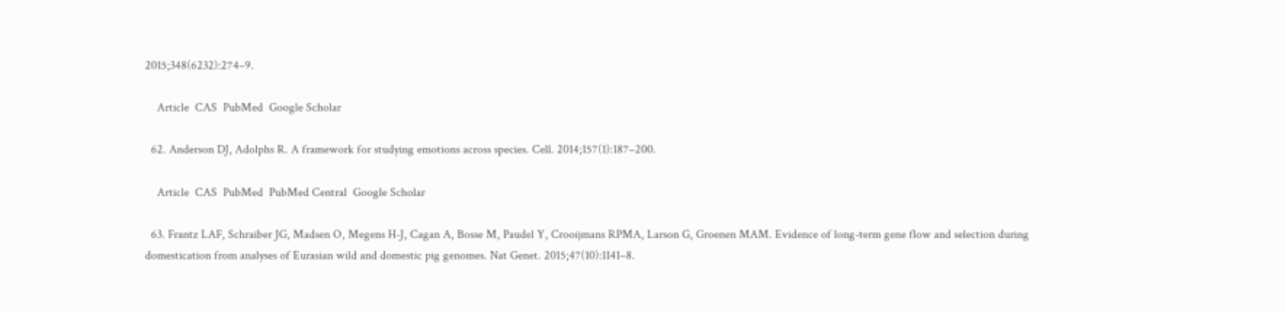2015;348(6232):274–9.

    Article  CAS  PubMed  Google Scholar

  62. Anderson DJ, Adolphs R. A framework for studying emotions across species. Cell. 2014;157(1):187–200.

    Article  CAS  PubMed  PubMed Central  Google Scholar

  63. Frantz LAF, Schraiber JG, Madsen O, Megens H-J, Cagan A, Bosse M, Paudel Y, Crooijmans RPMA, Larson G, Groenen MAM. Evidence of long-term gene flow and selection during domestication from analyses of Eurasian wild and domestic pig genomes. Nat Genet. 2015;47(10):1141–8.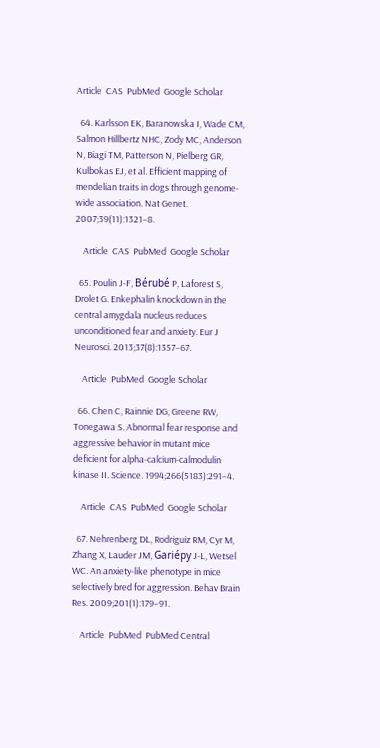Article  CAS  PubMed  Google Scholar

  64. Karlsson EK, Baranowska I, Wade CM, Salmon Hillbertz NHC, Zody MC, Anderson N, Biagi TM, Patterson N, Pielberg GR, Kulbokas EJ, et al. Efficient mapping of mendelian traits in dogs through genome-wide association. Nat Genet. 2007;39(11):1321–8.

    Article  CAS  PubMed  Google Scholar

  65. Poulin J-F, Bérubé P, Laforest S, Drolet G. Enkephalin knockdown in the central amygdala nucleus reduces unconditioned fear and anxiety. Eur J Neurosci. 2013;37(8):1357–67.

    Article  PubMed  Google Scholar

  66. Chen C, Rainnie DG, Greene RW, Tonegawa S. Abnormal fear response and aggressive behavior in mutant mice deficient for alpha-calcium-calmodulin kinase II. Science. 1994;266(5183):291–4.

    Article  CAS  PubMed  Google Scholar

  67. Nehrenberg DL, Rodriguiz RM, Cyr M, Zhang X, Lauder JM, Gariépy J-L, Wetsel WC. An anxiety-like phenotype in mice selectively bred for aggression. Behav Brain Res. 2009;201(1):179–91.

    Article  PubMed  PubMed Central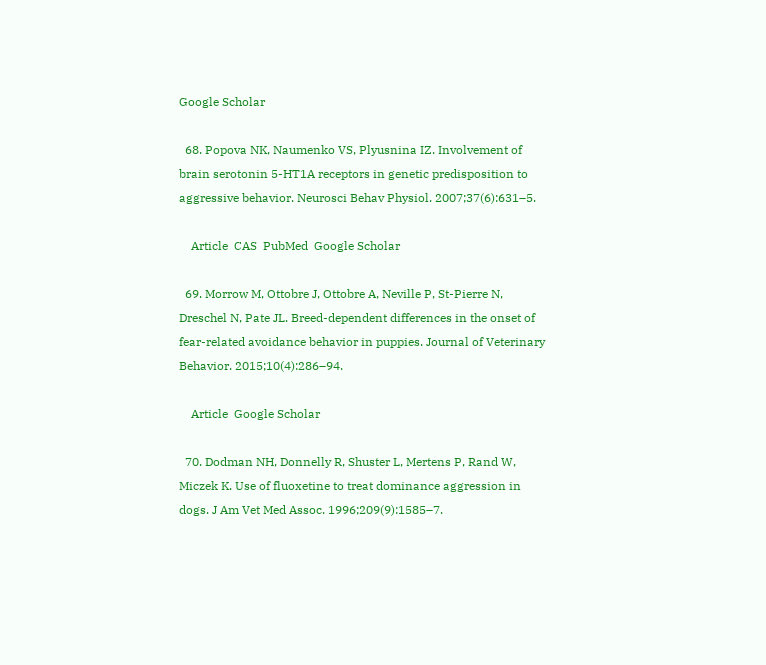Google Scholar

  68. Popova NK, Naumenko VS, Plyusnina IZ. Involvement of brain serotonin 5-HT1A receptors in genetic predisposition to aggressive behavior. Neurosci Behav Physiol. 2007;37(6):631–5.

    Article  CAS  PubMed  Google Scholar

  69. Morrow M, Ottobre J, Ottobre A, Neville P, St-Pierre N, Dreschel N, Pate JL. Breed-dependent differences in the onset of fear-related avoidance behavior in puppies. Journal of Veterinary Behavior. 2015;10(4):286–94.

    Article  Google Scholar

  70. Dodman NH, Donnelly R, Shuster L, Mertens P, Rand W, Miczek K. Use of fluoxetine to treat dominance aggression in dogs. J Am Vet Med Assoc. 1996;209(9):1585–7.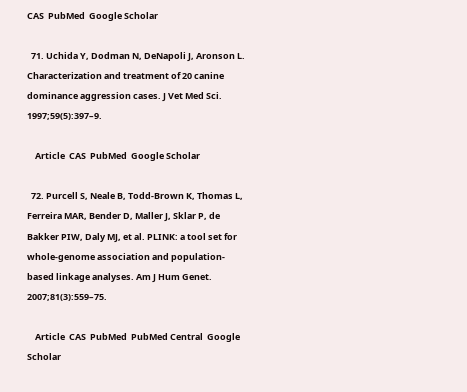CAS  PubMed  Google Scholar

  71. Uchida Y, Dodman N, DeNapoli J, Aronson L. Characterization and treatment of 20 canine dominance aggression cases. J Vet Med Sci. 1997;59(5):397–9.

    Article  CAS  PubMed  Google Scholar

  72. Purcell S, Neale B, Todd-Brown K, Thomas L, Ferreira MAR, Bender D, Maller J, Sklar P, de Bakker PIW, Daly MJ, et al. PLINK: a tool set for whole-genome association and population-based linkage analyses. Am J Hum Genet. 2007;81(3):559–75.

    Article  CAS  PubMed  PubMed Central  Google Scholar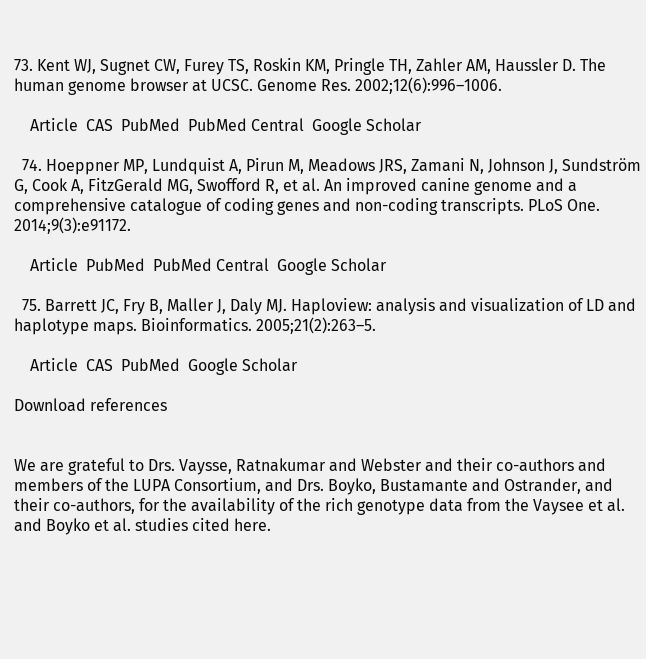73. Kent WJ, Sugnet CW, Furey TS, Roskin KM, Pringle TH, Zahler AM, Haussler D. The human genome browser at UCSC. Genome Res. 2002;12(6):996–1006.

    Article  CAS  PubMed  PubMed Central  Google Scholar

  74. Hoeppner MP, Lundquist A, Pirun M, Meadows JRS, Zamani N, Johnson J, Sundström G, Cook A, FitzGerald MG, Swofford R, et al. An improved canine genome and a comprehensive catalogue of coding genes and non-coding transcripts. PLoS One. 2014;9(3):e91172.

    Article  PubMed  PubMed Central  Google Scholar

  75. Barrett JC, Fry B, Maller J, Daly MJ. Haploview: analysis and visualization of LD and haplotype maps. Bioinformatics. 2005;21(2):263–5.

    Article  CAS  PubMed  Google Scholar

Download references


We are grateful to Drs. Vaysse, Ratnakumar and Webster and their co-authors and members of the LUPA Consortium, and Drs. Boyko, Bustamante and Ostrander, and their co-authors, for the availability of the rich genotype data from the Vaysee et al. and Boyko et al. studies cited here.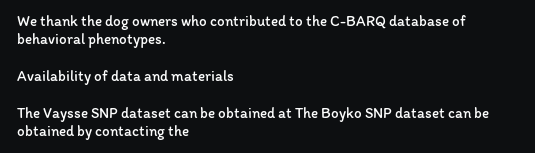We thank the dog owners who contributed to the C-BARQ database of behavioral phenotypes.

Availability of data and materials

The Vaysse SNP dataset can be obtained at The Boyko SNP dataset can be obtained by contacting the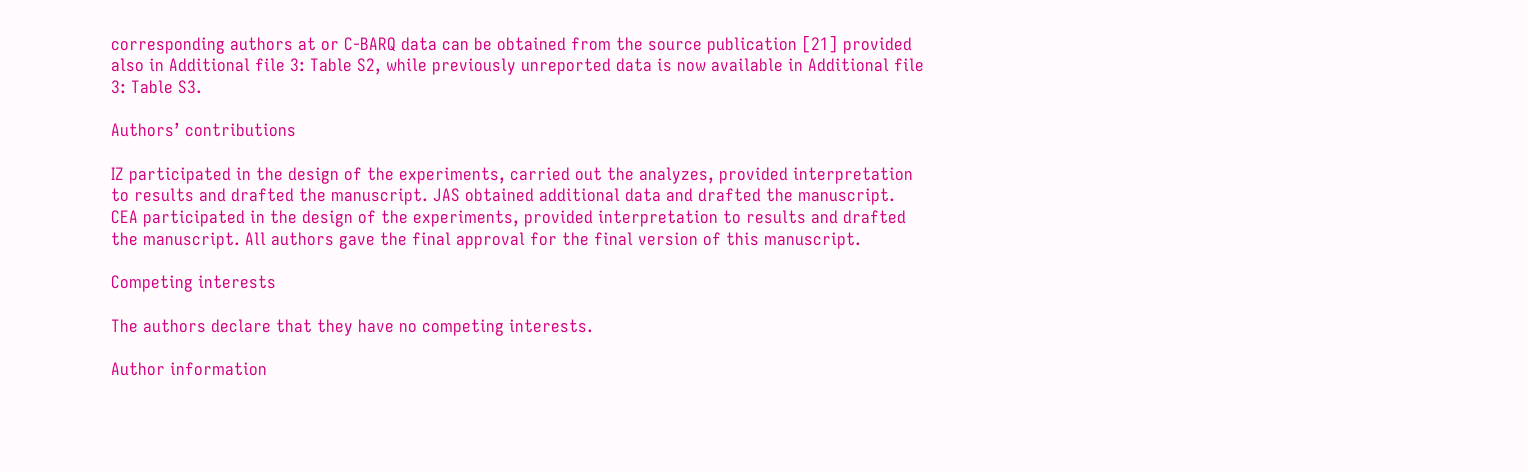corresponding authors at or C-BARQ data can be obtained from the source publication [21] provided also in Additional file 3: Table S2, while previously unreported data is now available in Additional file 3: Table S3.

Authors’ contributions

IZ participated in the design of the experiments, carried out the analyzes, provided interpretation to results and drafted the manuscript. JAS obtained additional data and drafted the manuscript. CEA participated in the design of the experiments, provided interpretation to results and drafted the manuscript. All authors gave the final approval for the final version of this manuscript.

Competing interests

The authors declare that they have no competing interests.

Author information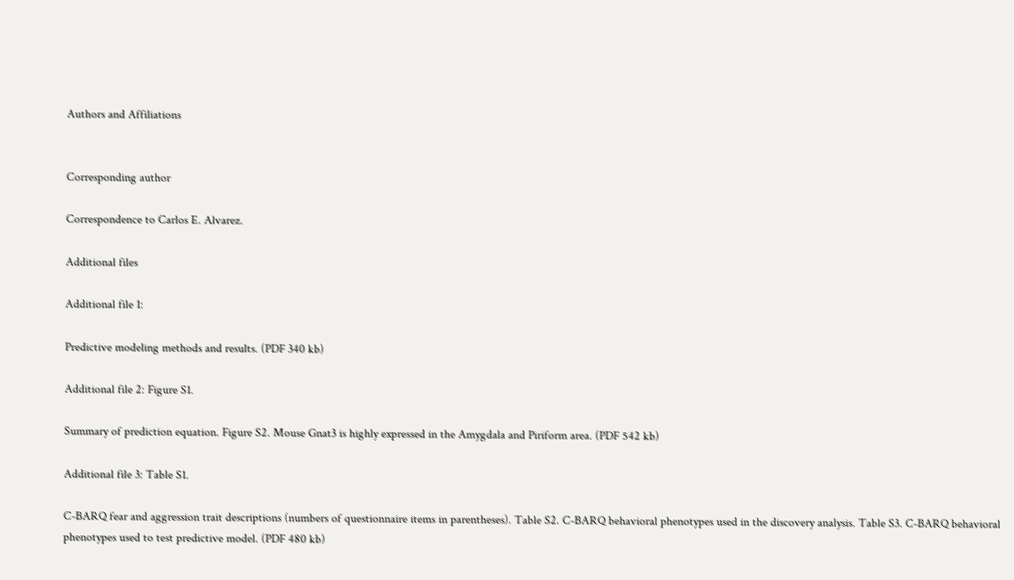Authors and Affiliations


Corresponding author

Correspondence to Carlos E. Alvarez.

Additional files

Additional file 1:

Predictive modeling methods and results. (PDF 340 kb)

Additional file 2: Figure S1.

Summary of prediction equation. Figure S2. Mouse Gnat3 is highly expressed in the Amygdala and Piriform area. (PDF 542 kb)

Additional file 3: Table S1.

C-BARQ fear and aggression trait descriptions (numbers of questionnaire items in parentheses). Table S2. C-BARQ behavioral phenotypes used in the discovery analysis. Table S3. C-BARQ behavioral phenotypes used to test predictive model. (PDF 480 kb)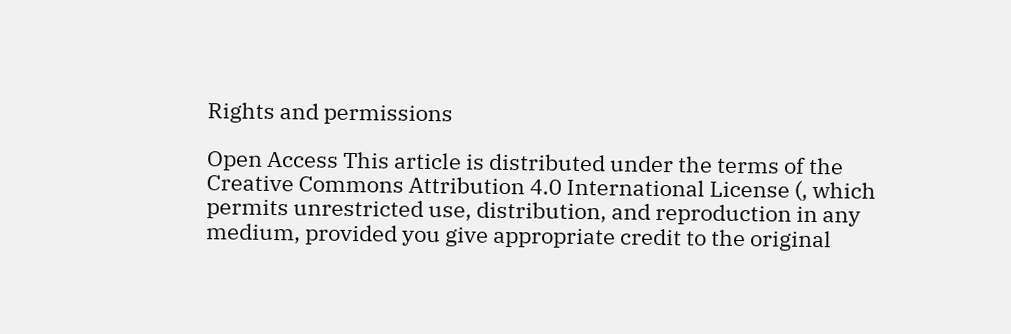Rights and permissions

Open Access This article is distributed under the terms of the Creative Commons Attribution 4.0 International License (, which permits unrestricted use, distribution, and reproduction in any medium, provided you give appropriate credit to the original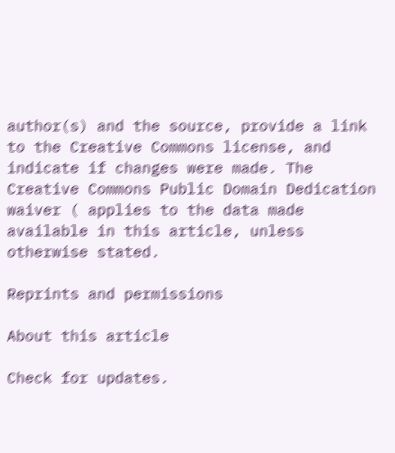author(s) and the source, provide a link to the Creative Commons license, and indicate if changes were made. The Creative Commons Public Domain Dedication waiver ( applies to the data made available in this article, unless otherwise stated.

Reprints and permissions

About this article

Check for updates.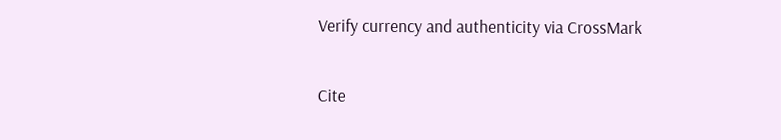Verify currency and authenticity via CrossMark

Cite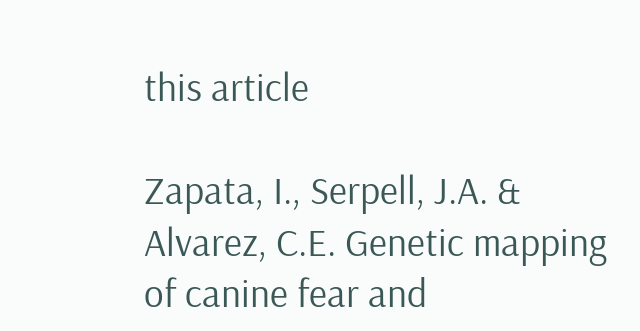this article

Zapata, I., Serpell, J.A. & Alvarez, C.E. Genetic mapping of canine fear and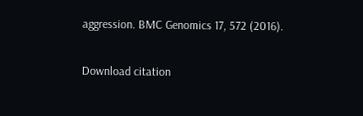aggression. BMC Genomics 17, 572 (2016).

Download citation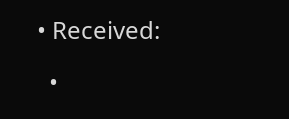• Received:

  •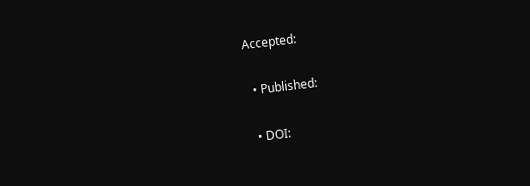Accepted:

  • Published:

  • DOI: